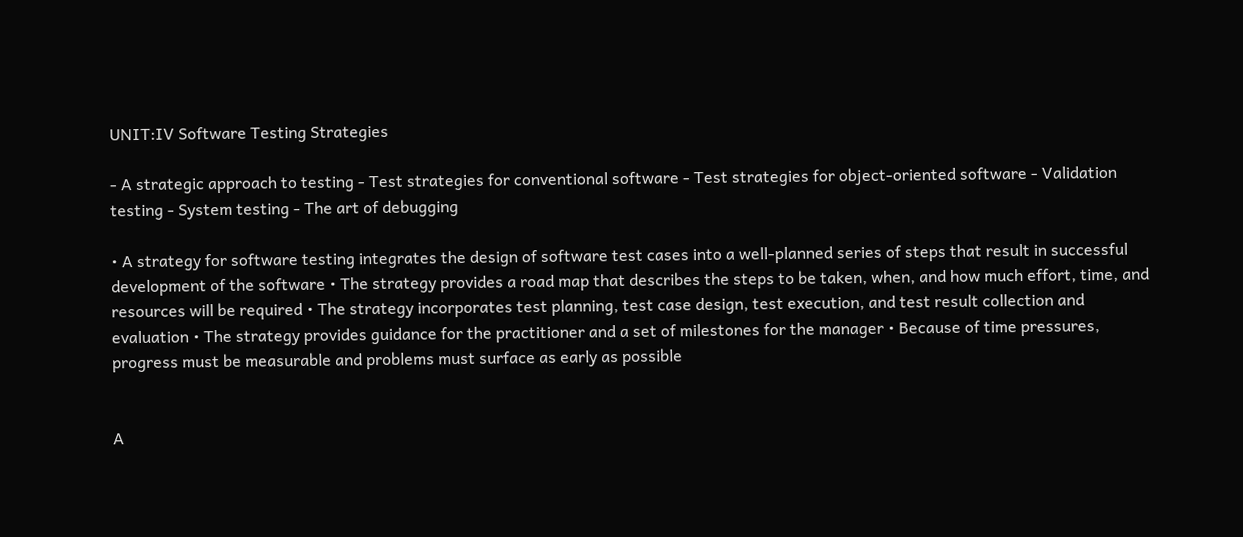UNIT:IV Software Testing Strategies

- A strategic approach to testing - Test strategies for conventional software - Test strategies for object-oriented software - Validation testing - System testing - The art of debugging

• A strategy for software testing integrates the design of software test cases into a well-planned series of steps that result in successful development of the software • The strategy provides a road map that describes the steps to be taken, when, and how much effort, time, and resources will be required • The strategy incorporates test planning, test case design, test execution, and test result collection and evaluation • The strategy provides guidance for the practitioner and a set of milestones for the manager • Because of time pressures, progress must be measurable and problems must surface as early as possible


A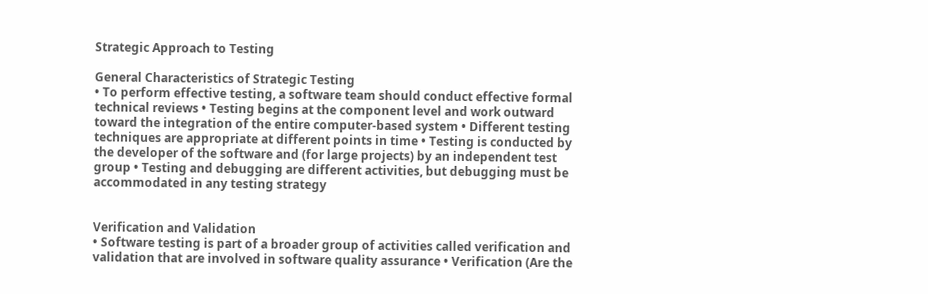Strategic Approach to Testing

General Characteristics of Strategic Testing
• To perform effective testing, a software team should conduct effective formal technical reviews • Testing begins at the component level and work outward toward the integration of the entire computer-based system • Different testing techniques are appropriate at different points in time • Testing is conducted by the developer of the software and (for large projects) by an independent test group • Testing and debugging are different activities, but debugging must be accommodated in any testing strategy


Verification and Validation
• Software testing is part of a broader group of activities called verification and validation that are involved in software quality assurance • Verification (Are the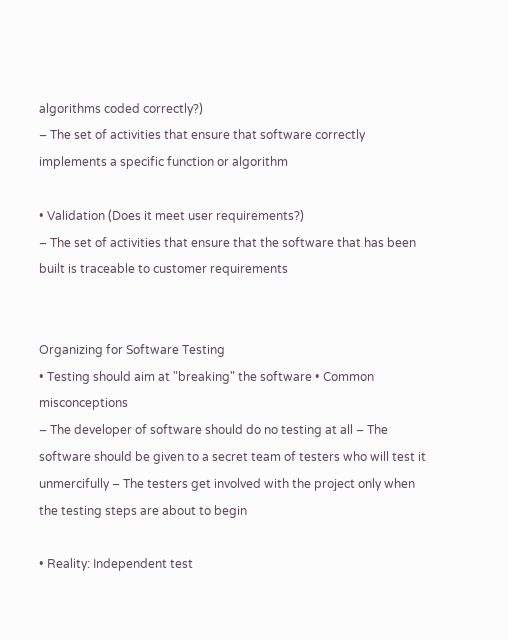algorithms coded correctly?)
– The set of activities that ensure that software correctly implements a specific function or algorithm

• Validation (Does it meet user requirements?)
– The set of activities that ensure that the software that has been built is traceable to customer requirements


Organizing for Software Testing
• Testing should aim at "breaking" the software • Common misconceptions
– The developer of software should do no testing at all – The software should be given to a secret team of testers who will test it unmercifully – The testers get involved with the project only when the testing steps are about to begin

• Reality: Independent test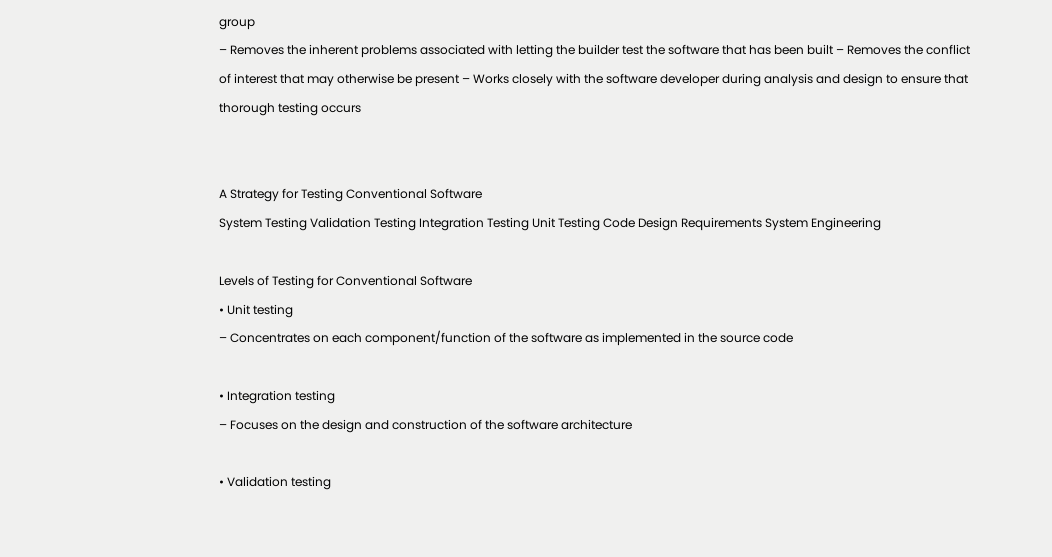group
– Removes the inherent problems associated with letting the builder test the software that has been built – Removes the conflict of interest that may otherwise be present – Works closely with the software developer during analysis and design to ensure that thorough testing occurs


A Strategy for Testing Conventional Software
System Testing Validation Testing Integration Testing Unit Testing Code Design Requirements System Engineering

Levels of Testing for Conventional Software
• Unit testing
– Concentrates on each component/function of the software as implemented in the source code

• Integration testing
– Focuses on the design and construction of the software architecture

• Validation testing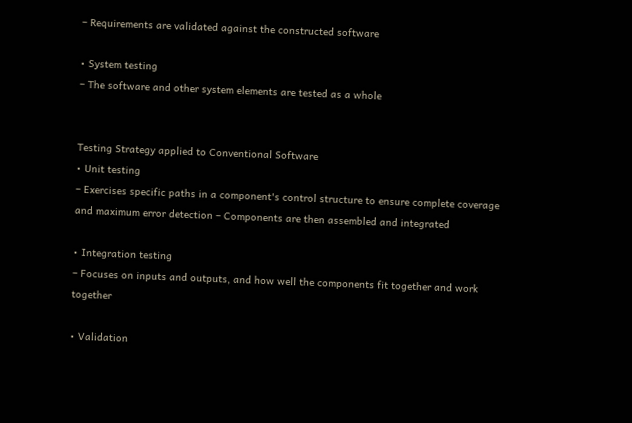– Requirements are validated against the constructed software

• System testing
– The software and other system elements are tested as a whole


Testing Strategy applied to Conventional Software
• Unit testing
– Exercises specific paths in a component's control structure to ensure complete coverage and maximum error detection – Components are then assembled and integrated

• Integration testing
– Focuses on inputs and outputs, and how well the components fit together and work together

• Validation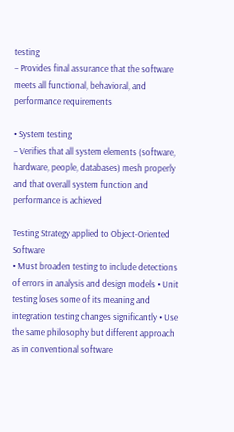testing
– Provides final assurance that the software meets all functional, behavioral, and performance requirements

• System testing
– Verifies that all system elements (software, hardware, people, databases) mesh properly and that overall system function and performance is achieved

Testing Strategy applied to Object-Oriented Software
• Must broaden testing to include detections of errors in analysis and design models • Unit testing loses some of its meaning and integration testing changes significantly • Use the same philosophy but different approach as in conventional software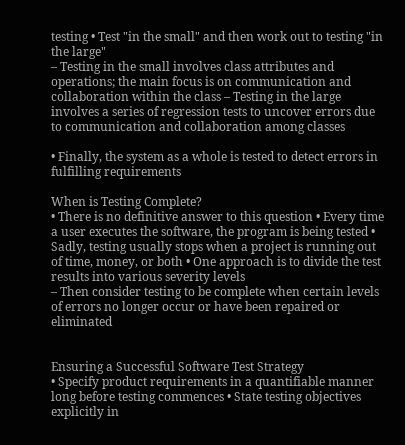testing • Test "in the small" and then work out to testing "in the large"
– Testing in the small involves class attributes and operations; the main focus is on communication and collaboration within the class – Testing in the large involves a series of regression tests to uncover errors due to communication and collaboration among classes

• Finally, the system as a whole is tested to detect errors in fulfilling requirements

When is Testing Complete?
• There is no definitive answer to this question • Every time a user executes the software, the program is being tested • Sadly, testing usually stops when a project is running out of time, money, or both • One approach is to divide the test results into various severity levels
– Then consider testing to be complete when certain levels of errors no longer occur or have been repaired or eliminated


Ensuring a Successful Software Test Strategy
• Specify product requirements in a quantifiable manner long before testing commences • State testing objectives explicitly in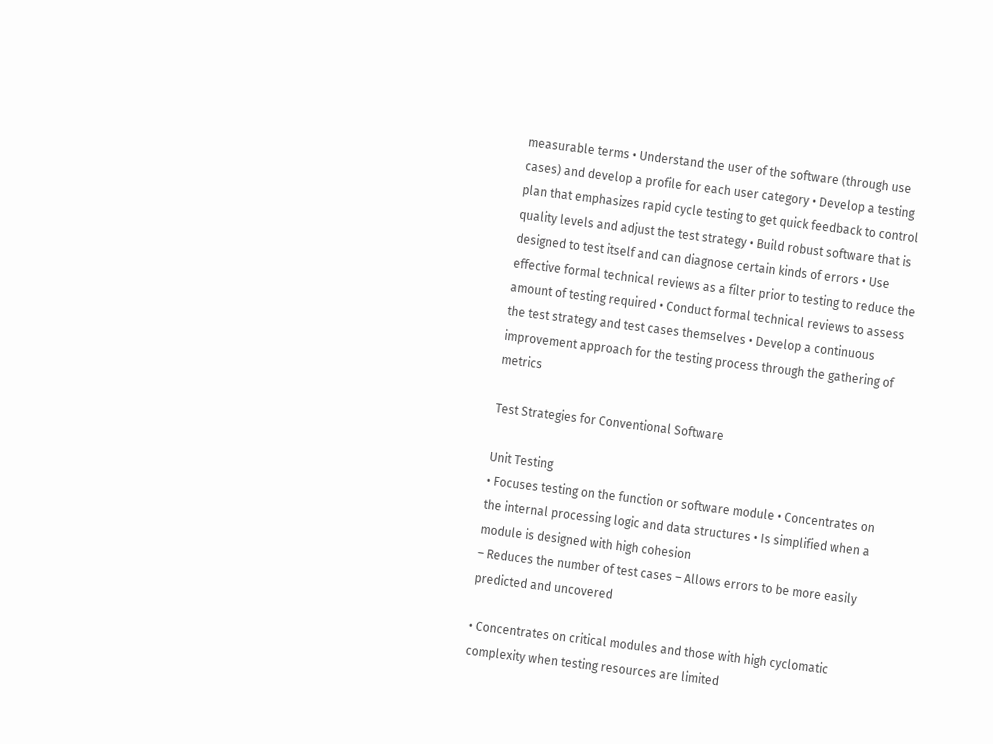measurable terms • Understand the user of the software (through use cases) and develop a profile for each user category • Develop a testing plan that emphasizes rapid cycle testing to get quick feedback to control quality levels and adjust the test strategy • Build robust software that is designed to test itself and can diagnose certain kinds of errors • Use effective formal technical reviews as a filter prior to testing to reduce the amount of testing required • Conduct formal technical reviews to assess the test strategy and test cases themselves • Develop a continuous improvement approach for the testing process through the gathering of metrics

Test Strategies for Conventional Software

Unit Testing
• Focuses testing on the function or software module • Concentrates on the internal processing logic and data structures • Is simplified when a module is designed with high cohesion
– Reduces the number of test cases – Allows errors to be more easily predicted and uncovered

• Concentrates on critical modules and those with high cyclomatic complexity when testing resources are limited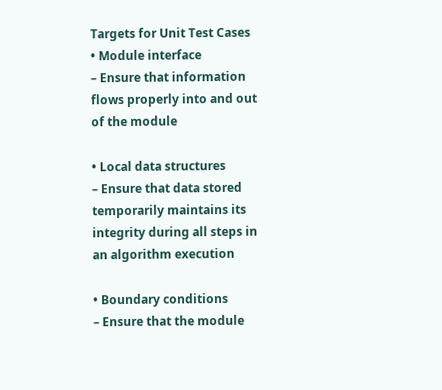Targets for Unit Test Cases
• Module interface
– Ensure that information flows properly into and out of the module

• Local data structures
– Ensure that data stored temporarily maintains its integrity during all steps in an algorithm execution

• Boundary conditions
– Ensure that the module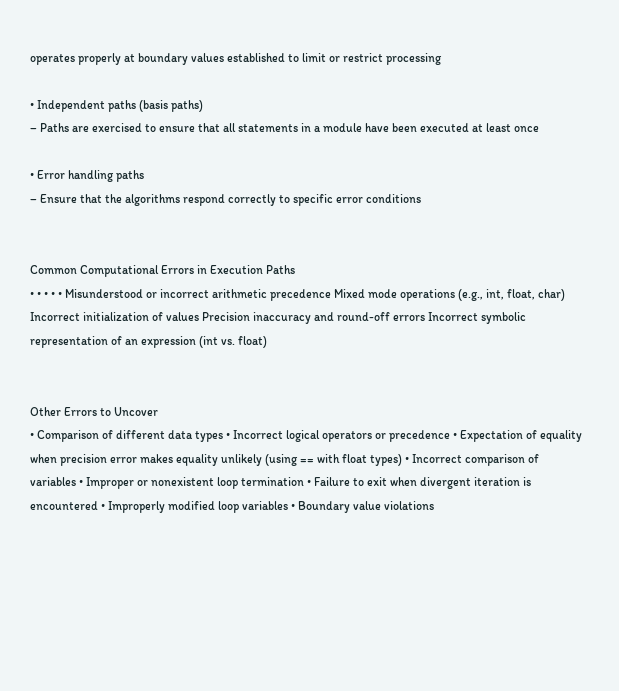operates properly at boundary values established to limit or restrict processing

• Independent paths (basis paths)
– Paths are exercised to ensure that all statements in a module have been executed at least once

• Error handling paths
– Ensure that the algorithms respond correctly to specific error conditions


Common Computational Errors in Execution Paths
• • • • • Misunderstood or incorrect arithmetic precedence Mixed mode operations (e.g., int, float, char) Incorrect initialization of values Precision inaccuracy and round-off errors Incorrect symbolic representation of an expression (int vs. float)


Other Errors to Uncover
• Comparison of different data types • Incorrect logical operators or precedence • Expectation of equality when precision error makes equality unlikely (using == with float types) • Incorrect comparison of variables • Improper or nonexistent loop termination • Failure to exit when divergent iteration is encountered • Improperly modified loop variables • Boundary value violations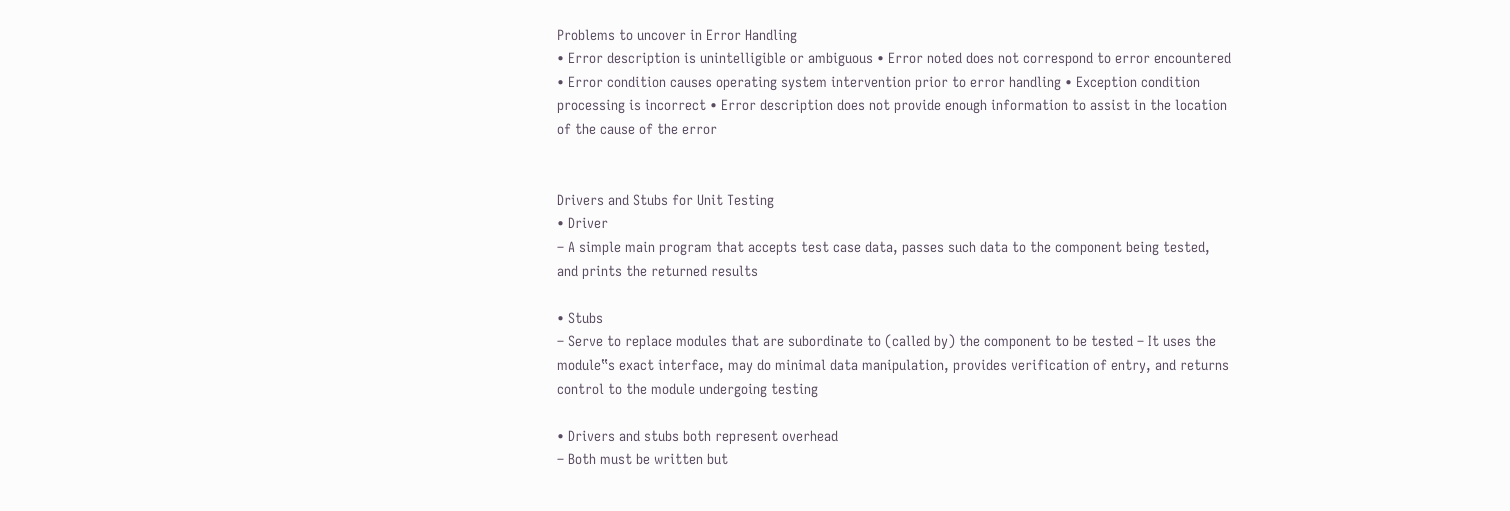Problems to uncover in Error Handling
• Error description is unintelligible or ambiguous • Error noted does not correspond to error encountered • Error condition causes operating system intervention prior to error handling • Exception condition processing is incorrect • Error description does not provide enough information to assist in the location of the cause of the error


Drivers and Stubs for Unit Testing
• Driver
– A simple main program that accepts test case data, passes such data to the component being tested, and prints the returned results

• Stubs
– Serve to replace modules that are subordinate to (called by) the component to be tested – It uses the module‟s exact interface, may do minimal data manipulation, provides verification of entry, and returns control to the module undergoing testing

• Drivers and stubs both represent overhead
– Both must be written but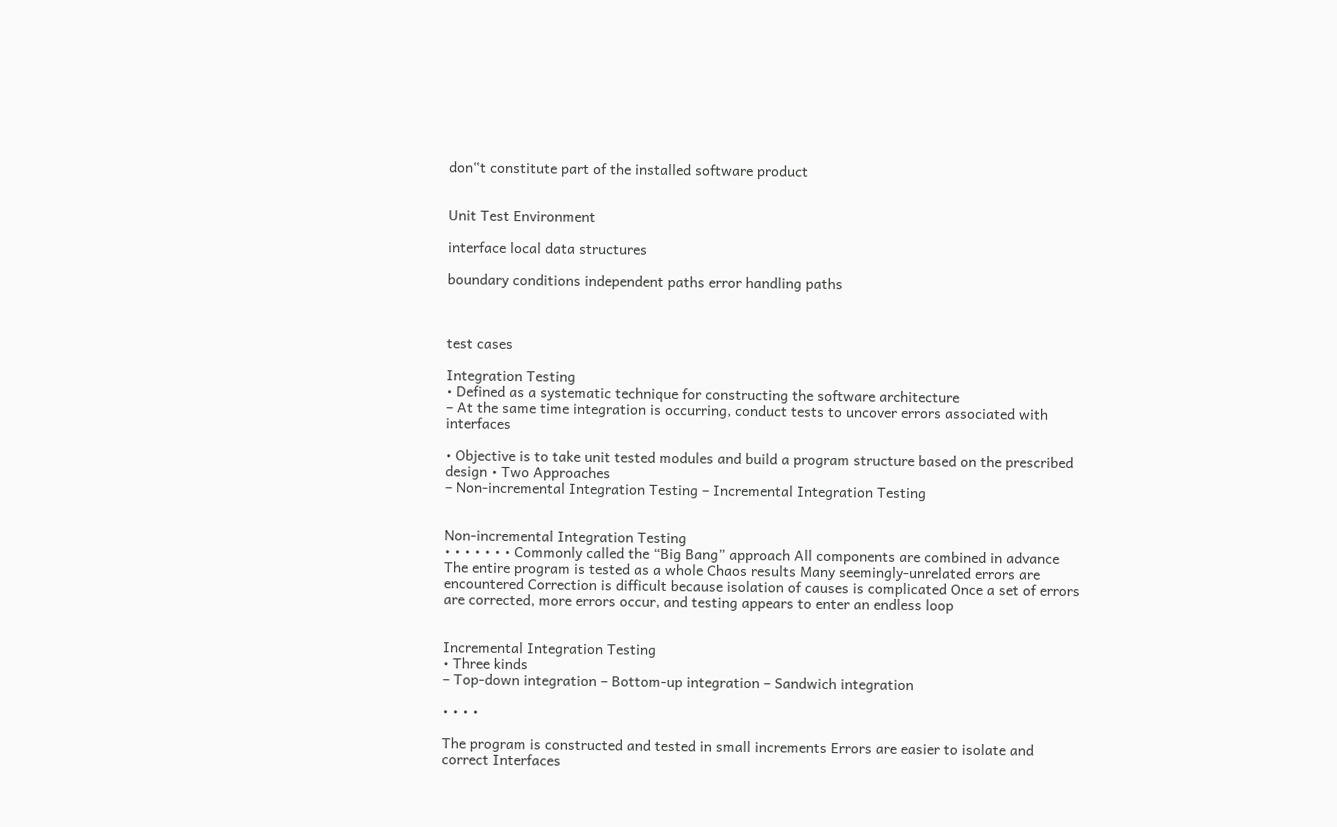don‟t constitute part of the installed software product


Unit Test Environment

interface local data structures

boundary conditions independent paths error handling paths



test cases

Integration Testing
• Defined as a systematic technique for constructing the software architecture
– At the same time integration is occurring, conduct tests to uncover errors associated with interfaces

• Objective is to take unit tested modules and build a program structure based on the prescribed design • Two Approaches
– Non-incremental Integration Testing – Incremental Integration Testing


Non-incremental Integration Testing
• • • • • • • Commonly called the “Big Bang” approach All components are combined in advance The entire program is tested as a whole Chaos results Many seemingly-unrelated errors are encountered Correction is difficult because isolation of causes is complicated Once a set of errors are corrected, more errors occur, and testing appears to enter an endless loop


Incremental Integration Testing
• Three kinds
– Top-down integration – Bottom-up integration – Sandwich integration

• • • •

The program is constructed and tested in small increments Errors are easier to isolate and correct Interfaces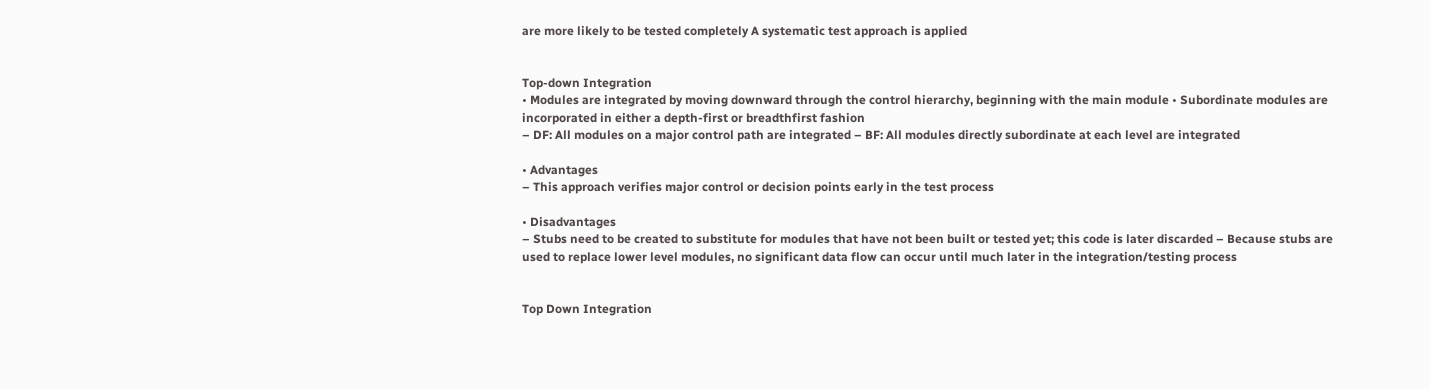are more likely to be tested completely A systematic test approach is applied


Top-down Integration
• Modules are integrated by moving downward through the control hierarchy, beginning with the main module • Subordinate modules are incorporated in either a depth-first or breadthfirst fashion
– DF: All modules on a major control path are integrated – BF: All modules directly subordinate at each level are integrated

• Advantages
– This approach verifies major control or decision points early in the test process

• Disadvantages
– Stubs need to be created to substitute for modules that have not been built or tested yet; this code is later discarded – Because stubs are used to replace lower level modules, no significant data flow can occur until much later in the integration/testing process


Top Down Integration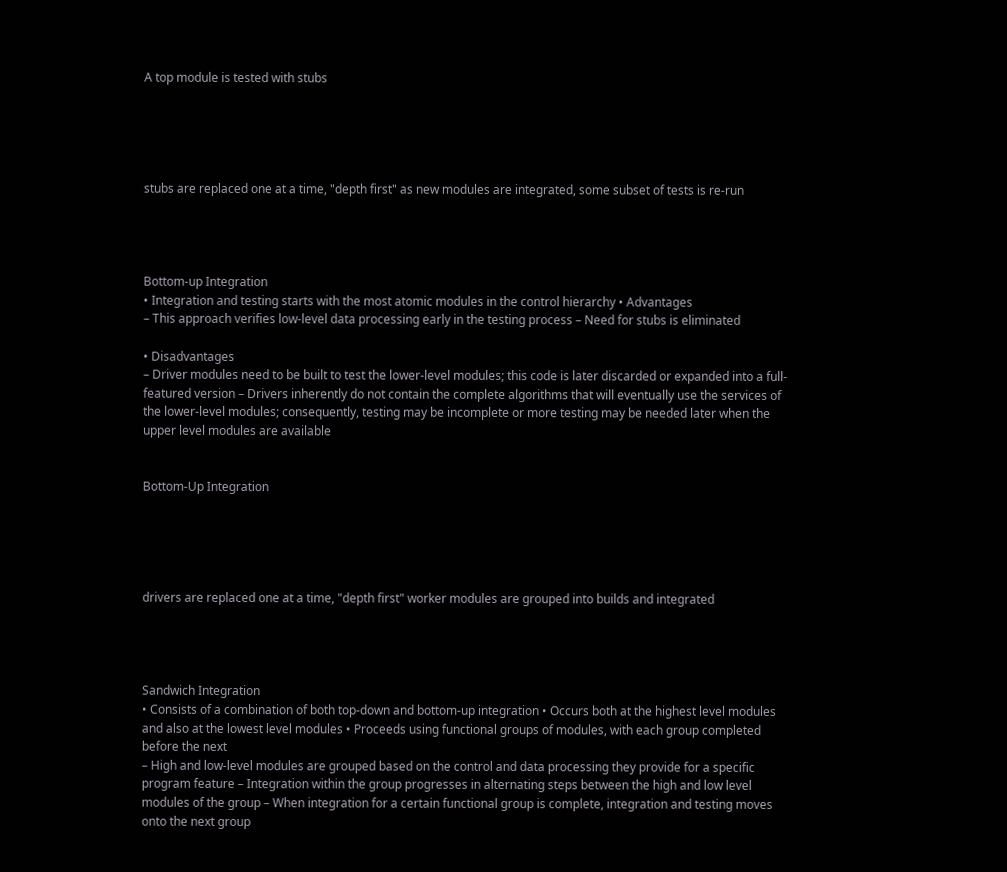A top module is tested with stubs





stubs are replaced one at a time, "depth first" as new modules are integrated, some subset of tests is re-run




Bottom-up Integration
• Integration and testing starts with the most atomic modules in the control hierarchy • Advantages
– This approach verifies low-level data processing early in the testing process – Need for stubs is eliminated

• Disadvantages
– Driver modules need to be built to test the lower-level modules; this code is later discarded or expanded into a full-featured version – Drivers inherently do not contain the complete algorithms that will eventually use the services of the lower-level modules; consequently, testing may be incomplete or more testing may be needed later when the upper level modules are available


Bottom-Up Integration





drivers are replaced one at a time, "depth first" worker modules are grouped into builds and integrated




Sandwich Integration
• Consists of a combination of both top-down and bottom-up integration • Occurs both at the highest level modules and also at the lowest level modules • Proceeds using functional groups of modules, with each group completed before the next
– High and low-level modules are grouped based on the control and data processing they provide for a specific program feature – Integration within the group progresses in alternating steps between the high and low level modules of the group – When integration for a certain functional group is complete, integration and testing moves onto the next group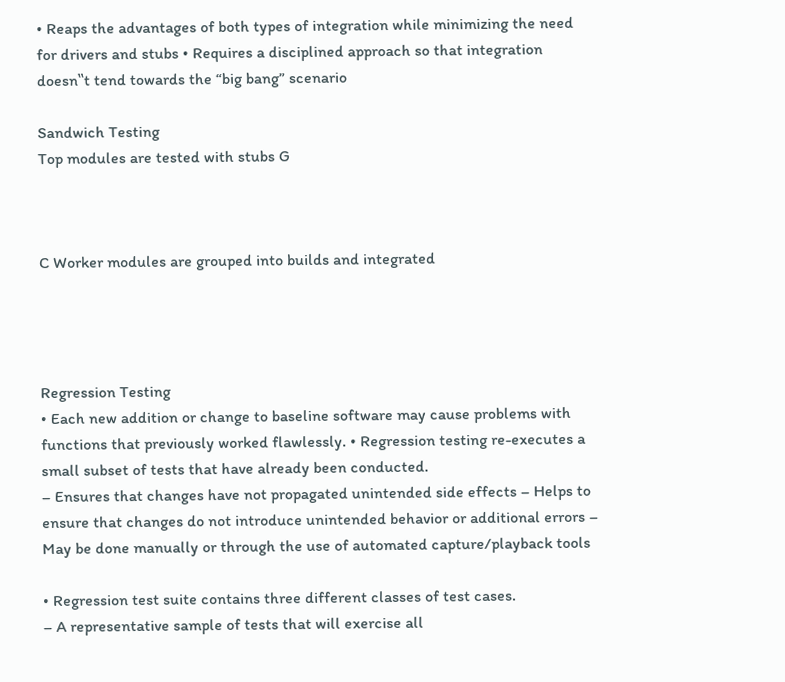• Reaps the advantages of both types of integration while minimizing the need for drivers and stubs • Requires a disciplined approach so that integration doesn‟t tend towards the “big bang” scenario

Sandwich Testing
Top modules are tested with stubs G



C Worker modules are grouped into builds and integrated




Regression Testing
• Each new addition or change to baseline software may cause problems with functions that previously worked flawlessly. • Regression testing re-executes a small subset of tests that have already been conducted.
– Ensures that changes have not propagated unintended side effects – Helps to ensure that changes do not introduce unintended behavior or additional errors – May be done manually or through the use of automated capture/playback tools

• Regression test suite contains three different classes of test cases.
– A representative sample of tests that will exercise all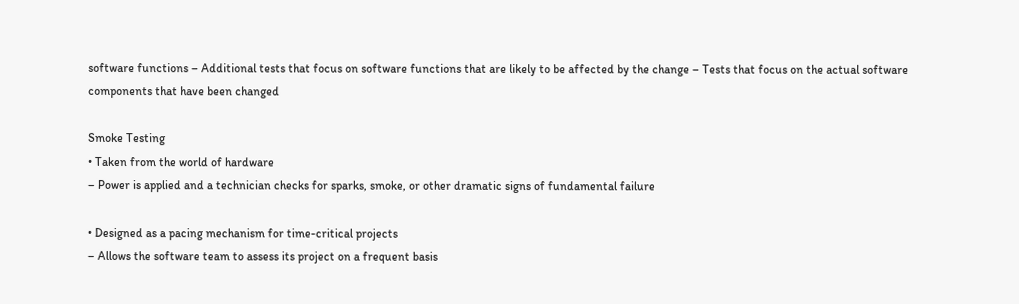software functions – Additional tests that focus on software functions that are likely to be affected by the change – Tests that focus on the actual software components that have been changed

Smoke Testing
• Taken from the world of hardware
– Power is applied and a technician checks for sparks, smoke, or other dramatic signs of fundamental failure

• Designed as a pacing mechanism for time-critical projects
– Allows the software team to assess its project on a frequent basis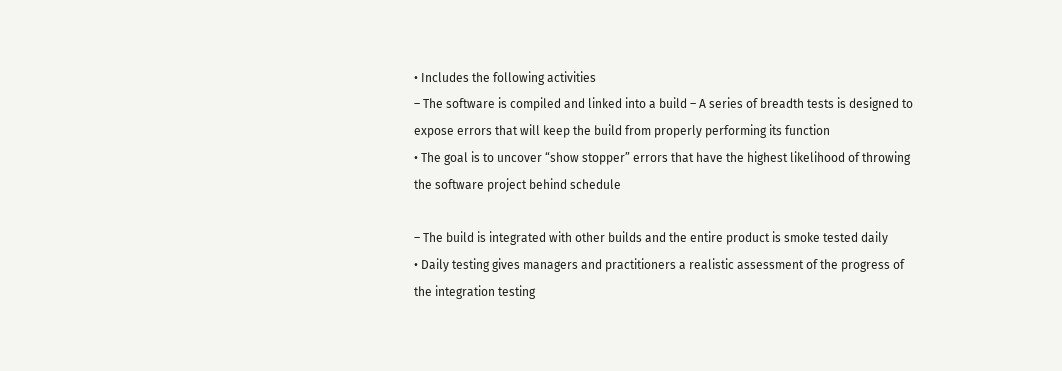• Includes the following activities
– The software is compiled and linked into a build – A series of breadth tests is designed to expose errors that will keep the build from properly performing its function
• The goal is to uncover “show stopper” errors that have the highest likelihood of throwing the software project behind schedule

– The build is integrated with other builds and the entire product is smoke tested daily
• Daily testing gives managers and practitioners a realistic assessment of the progress of the integration testing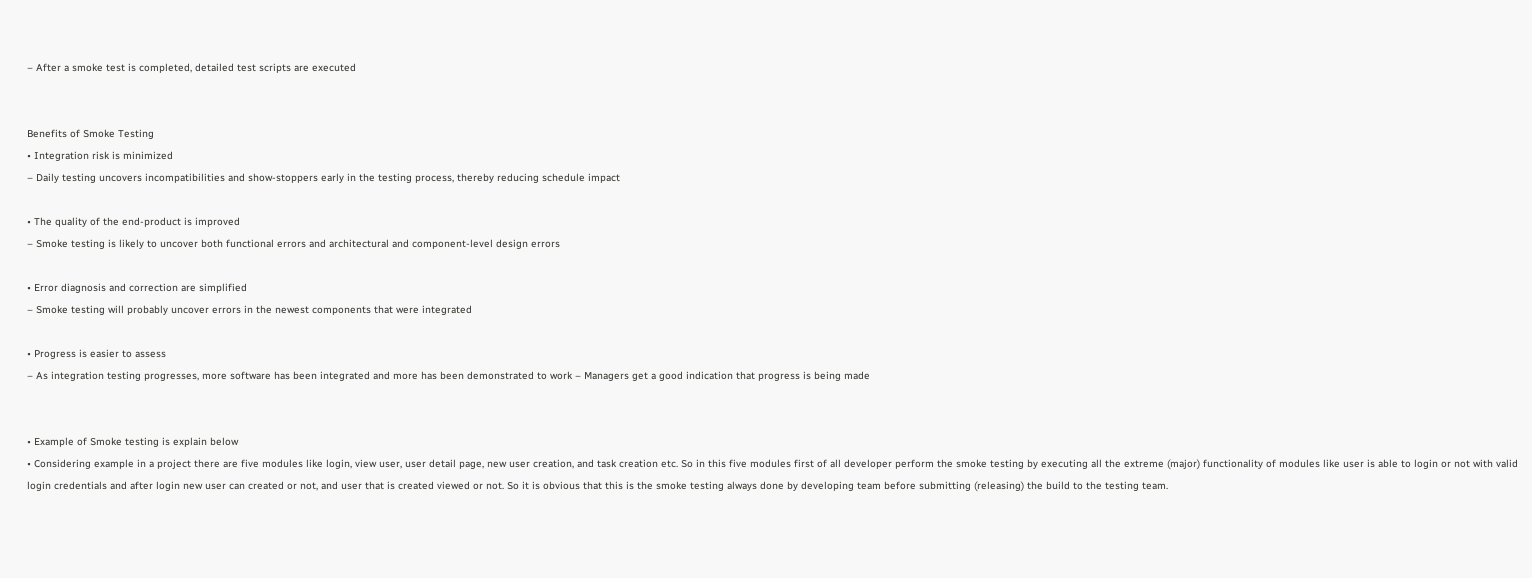– After a smoke test is completed, detailed test scripts are executed


Benefits of Smoke Testing
• Integration risk is minimized
– Daily testing uncovers incompatibilities and show-stoppers early in the testing process, thereby reducing schedule impact

• The quality of the end-product is improved
– Smoke testing is likely to uncover both functional errors and architectural and component-level design errors

• Error diagnosis and correction are simplified
– Smoke testing will probably uncover errors in the newest components that were integrated

• Progress is easier to assess
– As integration testing progresses, more software has been integrated and more has been demonstrated to work – Managers get a good indication that progress is being made


• Example of Smoke testing is explain below
• Considering example in a project there are five modules like login, view user, user detail page, new user creation, and task creation etc. So in this five modules first of all developer perform the smoke testing by executing all the extreme (major) functionality of modules like user is able to login or not with valid login credentials and after login new user can created or not, and user that is created viewed or not. So it is obvious that this is the smoke testing always done by developing team before submitting (releasing) the build to the testing team.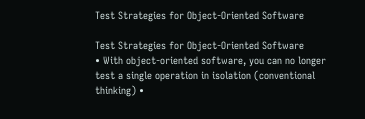Test Strategies for Object-Oriented Software

Test Strategies for Object-Oriented Software
• With object-oriented software, you can no longer test a single operation in isolation (conventional thinking) •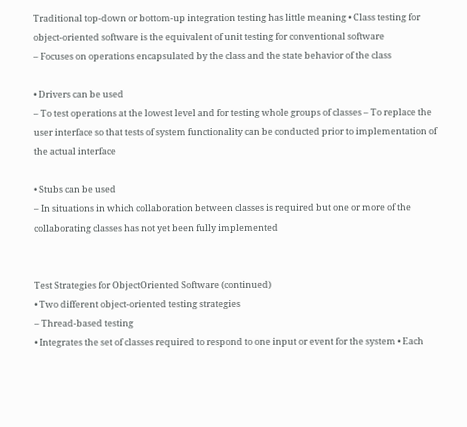Traditional top-down or bottom-up integration testing has little meaning • Class testing for object-oriented software is the equivalent of unit testing for conventional software
– Focuses on operations encapsulated by the class and the state behavior of the class

• Drivers can be used
– To test operations at the lowest level and for testing whole groups of classes – To replace the user interface so that tests of system functionality can be conducted prior to implementation of the actual interface

• Stubs can be used
– In situations in which collaboration between classes is required but one or more of the collaborating classes has not yet been fully implemented


Test Strategies for ObjectOriented Software (continued)
• Two different object-oriented testing strategies
– Thread-based testing
• Integrates the set of classes required to respond to one input or event for the system • Each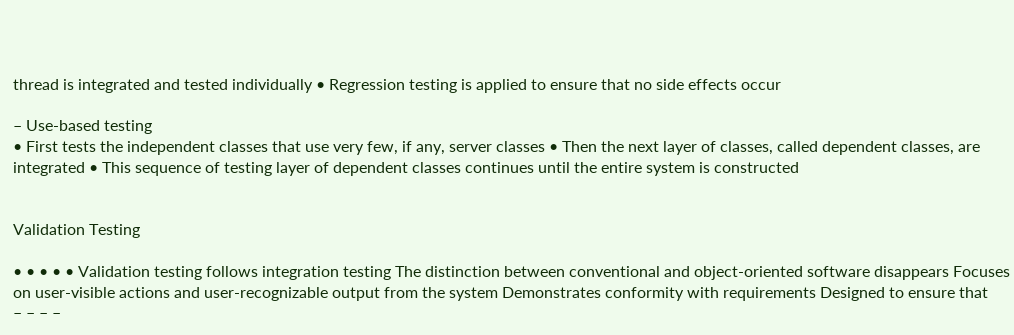thread is integrated and tested individually • Regression testing is applied to ensure that no side effects occur

– Use-based testing
• First tests the independent classes that use very few, if any, server classes • Then the next layer of classes, called dependent classes, are integrated • This sequence of testing layer of dependent classes continues until the entire system is constructed


Validation Testing

• • • • • Validation testing follows integration testing The distinction between conventional and object-oriented software disappears Focuses on user-visible actions and user-recognizable output from the system Demonstrates conformity with requirements Designed to ensure that
– – – –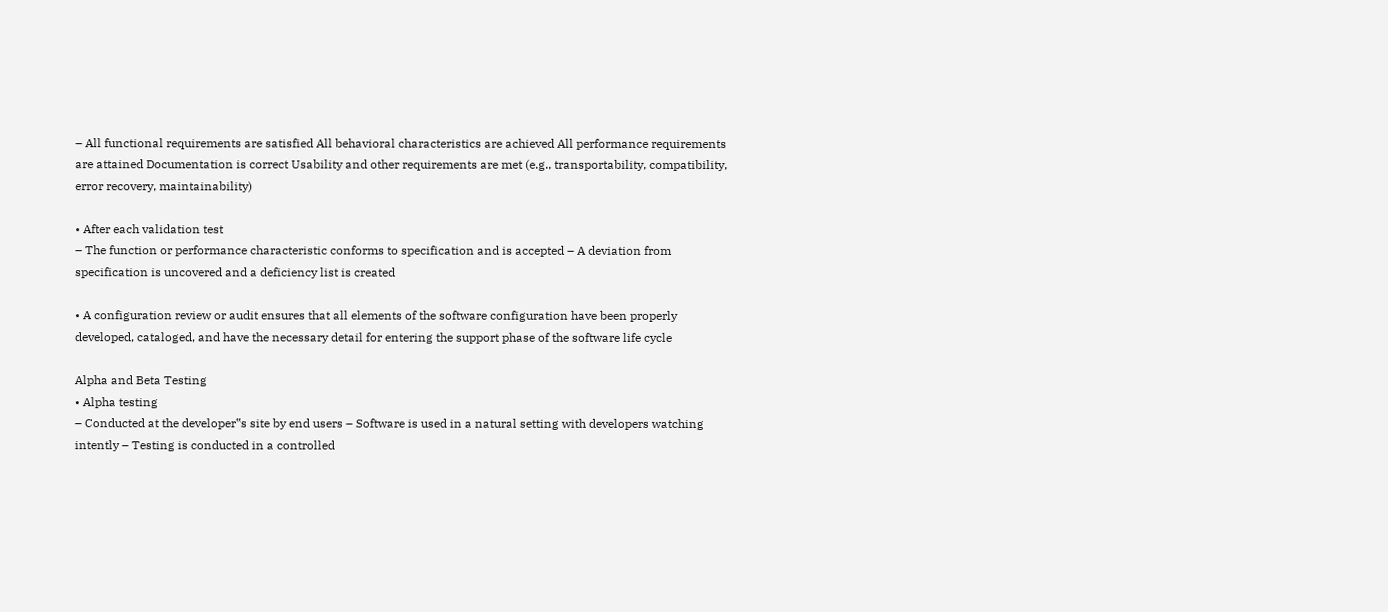– All functional requirements are satisfied All behavioral characteristics are achieved All performance requirements are attained Documentation is correct Usability and other requirements are met (e.g., transportability, compatibility, error recovery, maintainability)

• After each validation test
– The function or performance characteristic conforms to specification and is accepted – A deviation from specification is uncovered and a deficiency list is created

• A configuration review or audit ensures that all elements of the software configuration have been properly developed, cataloged, and have the necessary detail for entering the support phase of the software life cycle

Alpha and Beta Testing
• Alpha testing
– Conducted at the developer‟s site by end users – Software is used in a natural setting with developers watching intently – Testing is conducted in a controlled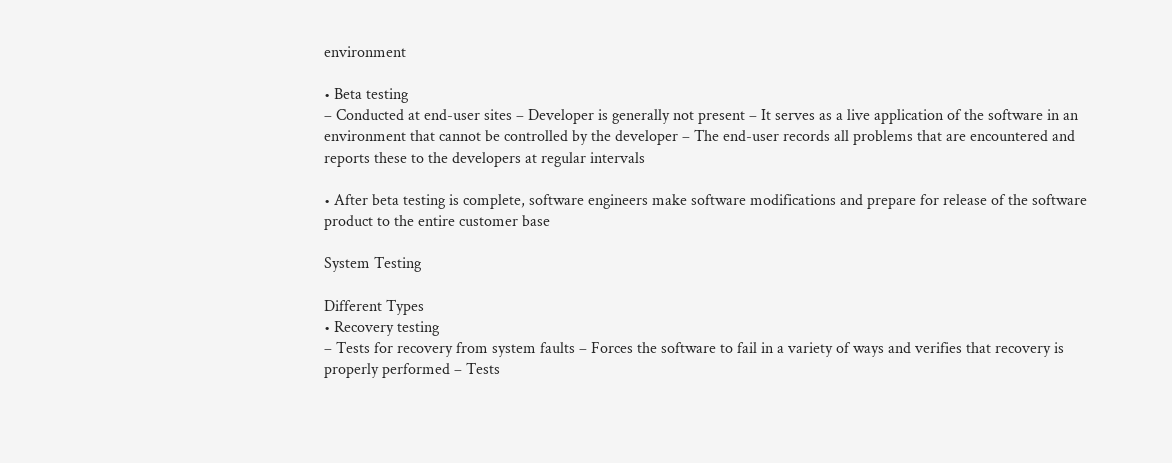environment

• Beta testing
– Conducted at end-user sites – Developer is generally not present – It serves as a live application of the software in an environment that cannot be controlled by the developer – The end-user records all problems that are encountered and reports these to the developers at regular intervals

• After beta testing is complete, software engineers make software modifications and prepare for release of the software product to the entire customer base

System Testing

Different Types
• Recovery testing
– Tests for recovery from system faults – Forces the software to fail in a variety of ways and verifies that recovery is properly performed – Tests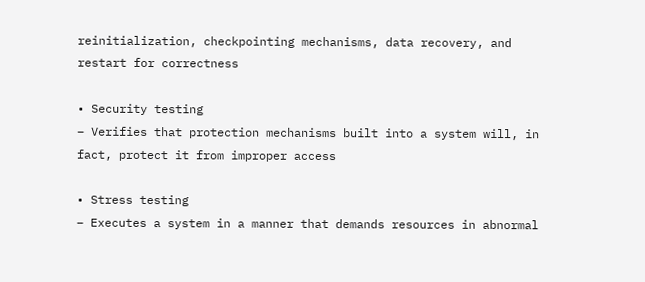reinitialization, checkpointing mechanisms, data recovery, and restart for correctness

• Security testing
– Verifies that protection mechanisms built into a system will, in fact, protect it from improper access

• Stress testing
– Executes a system in a manner that demands resources in abnormal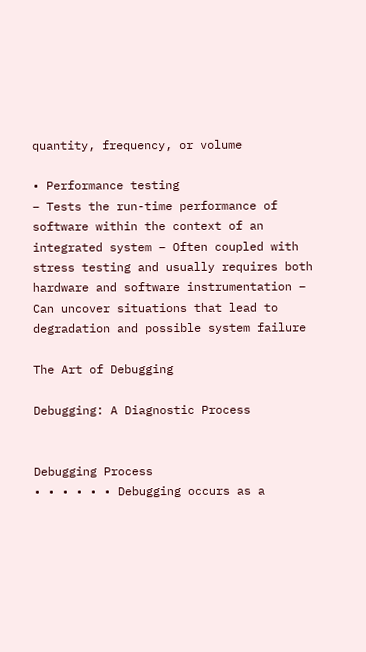quantity, frequency, or volume

• Performance testing
– Tests the run-time performance of software within the context of an integrated system – Often coupled with stress testing and usually requires both hardware and software instrumentation – Can uncover situations that lead to degradation and possible system failure

The Art of Debugging

Debugging: A Diagnostic Process


Debugging Process
• • • • • • Debugging occurs as a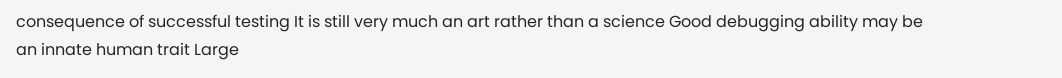consequence of successful testing It is still very much an art rather than a science Good debugging ability may be an innate human trait Large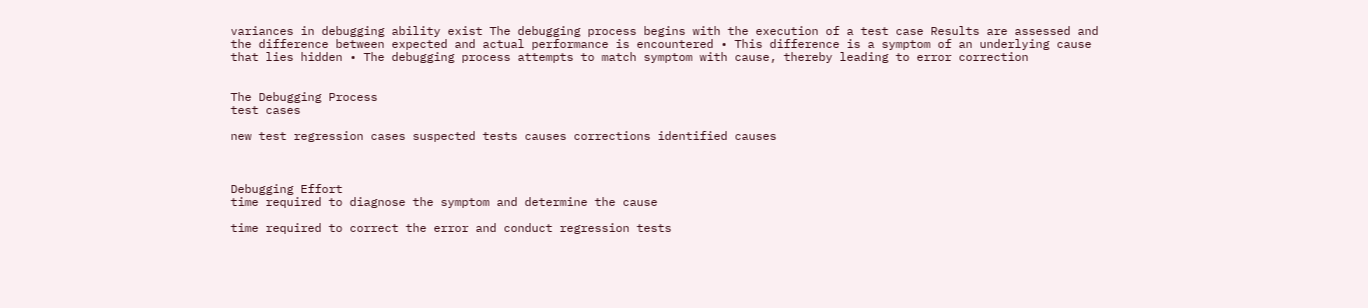variances in debugging ability exist The debugging process begins with the execution of a test case Results are assessed and the difference between expected and actual performance is encountered • This difference is a symptom of an underlying cause that lies hidden • The debugging process attempts to match symptom with cause, thereby leading to error correction


The Debugging Process
test cases

new test regression cases suspected tests causes corrections identified causes



Debugging Effort
time required to diagnose the symptom and determine the cause

time required to correct the error and conduct regression tests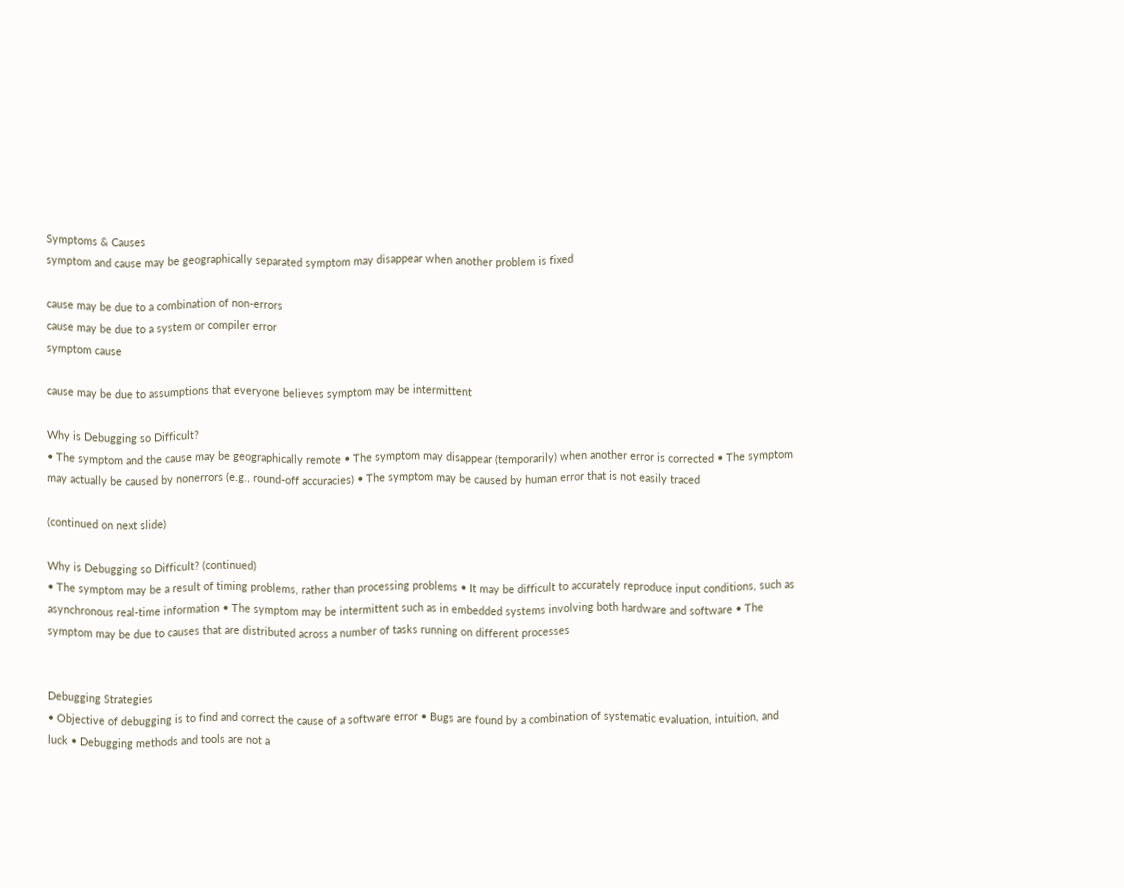Symptoms & Causes
symptom and cause may be geographically separated symptom may disappear when another problem is fixed

cause may be due to a combination of non-errors
cause may be due to a system or compiler error
symptom cause

cause may be due to assumptions that everyone believes symptom may be intermittent

Why is Debugging so Difficult?
• The symptom and the cause may be geographically remote • The symptom may disappear (temporarily) when another error is corrected • The symptom may actually be caused by nonerrors (e.g., round-off accuracies) • The symptom may be caused by human error that is not easily traced

(continued on next slide)

Why is Debugging so Difficult? (continued)
• The symptom may be a result of timing problems, rather than processing problems • It may be difficult to accurately reproduce input conditions, such as asynchronous real-time information • The symptom may be intermittent such as in embedded systems involving both hardware and software • The symptom may be due to causes that are distributed across a number of tasks running on different processes


Debugging Strategies
• Objective of debugging is to find and correct the cause of a software error • Bugs are found by a combination of systematic evaluation, intuition, and luck • Debugging methods and tools are not a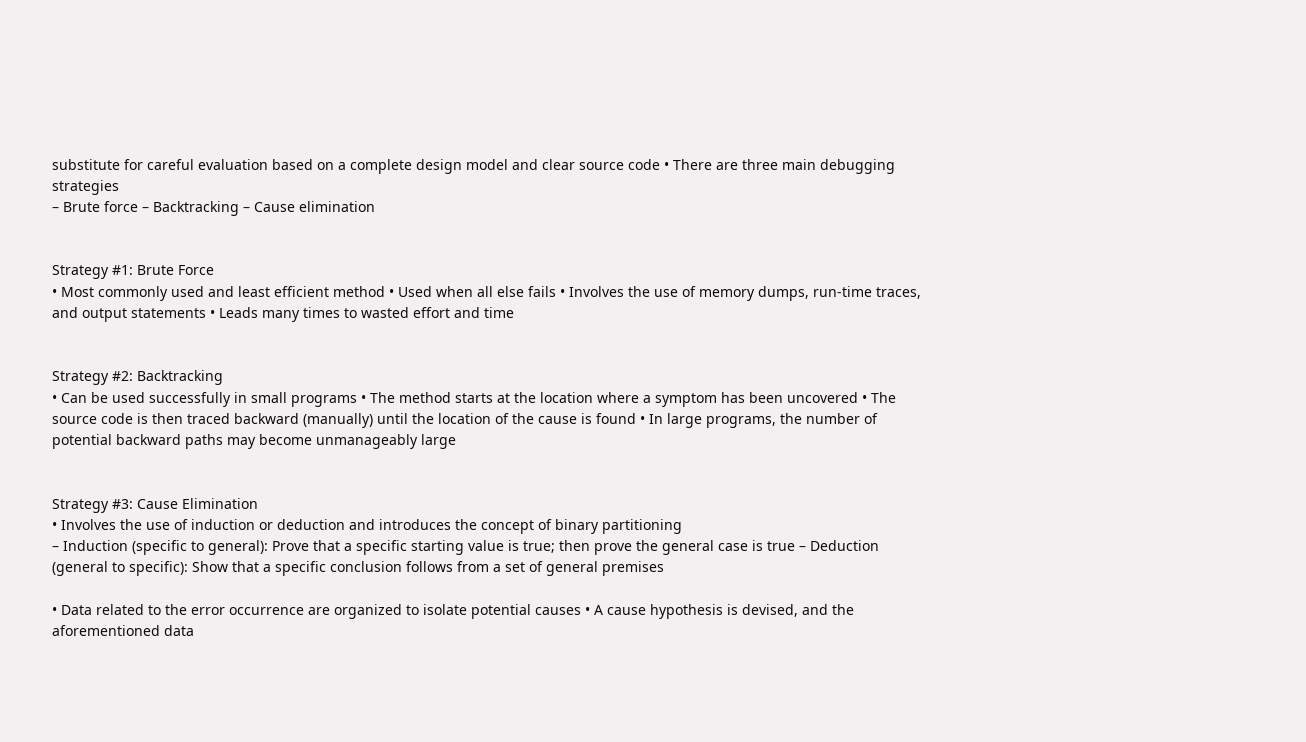substitute for careful evaluation based on a complete design model and clear source code • There are three main debugging strategies
– Brute force – Backtracking – Cause elimination


Strategy #1: Brute Force
• Most commonly used and least efficient method • Used when all else fails • Involves the use of memory dumps, run-time traces, and output statements • Leads many times to wasted effort and time


Strategy #2: Backtracking
• Can be used successfully in small programs • The method starts at the location where a symptom has been uncovered • The source code is then traced backward (manually) until the location of the cause is found • In large programs, the number of potential backward paths may become unmanageably large


Strategy #3: Cause Elimination
• Involves the use of induction or deduction and introduces the concept of binary partitioning
– Induction (specific to general): Prove that a specific starting value is true; then prove the general case is true – Deduction (general to specific): Show that a specific conclusion follows from a set of general premises

• Data related to the error occurrence are organized to isolate potential causes • A cause hypothesis is devised, and the aforementioned data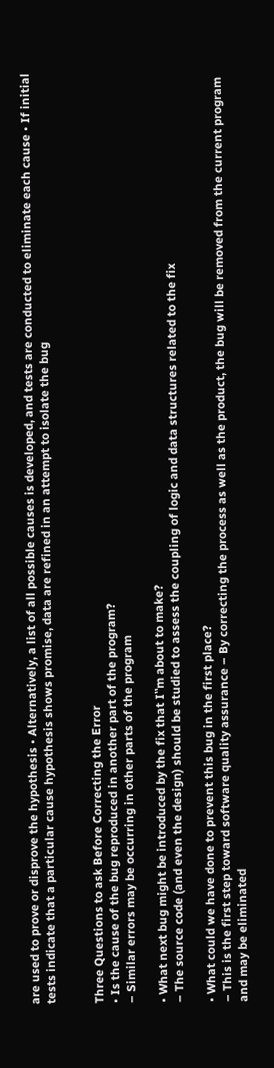are used to prove or disprove the hypothesis • Alternatively, a list of all possible causes is developed, and tests are conducted to eliminate each cause • If initial tests indicate that a particular cause hypothesis shows promise, data are refined in an attempt to isolate the bug


Three Questions to ask Before Correcting the Error
• Is the cause of the bug reproduced in another part of the program?
– Similar errors may be occurring in other parts of the program

• What next bug might be introduced by the fix that I‟m about to make?
– The source code (and even the design) should be studied to assess the coupling of logic and data structures related to the fix

• What could we have done to prevent this bug in the first place?
– This is the first step toward software quality assurance – By correcting the process as well as the product, the bug will be removed from the current program and may be eliminated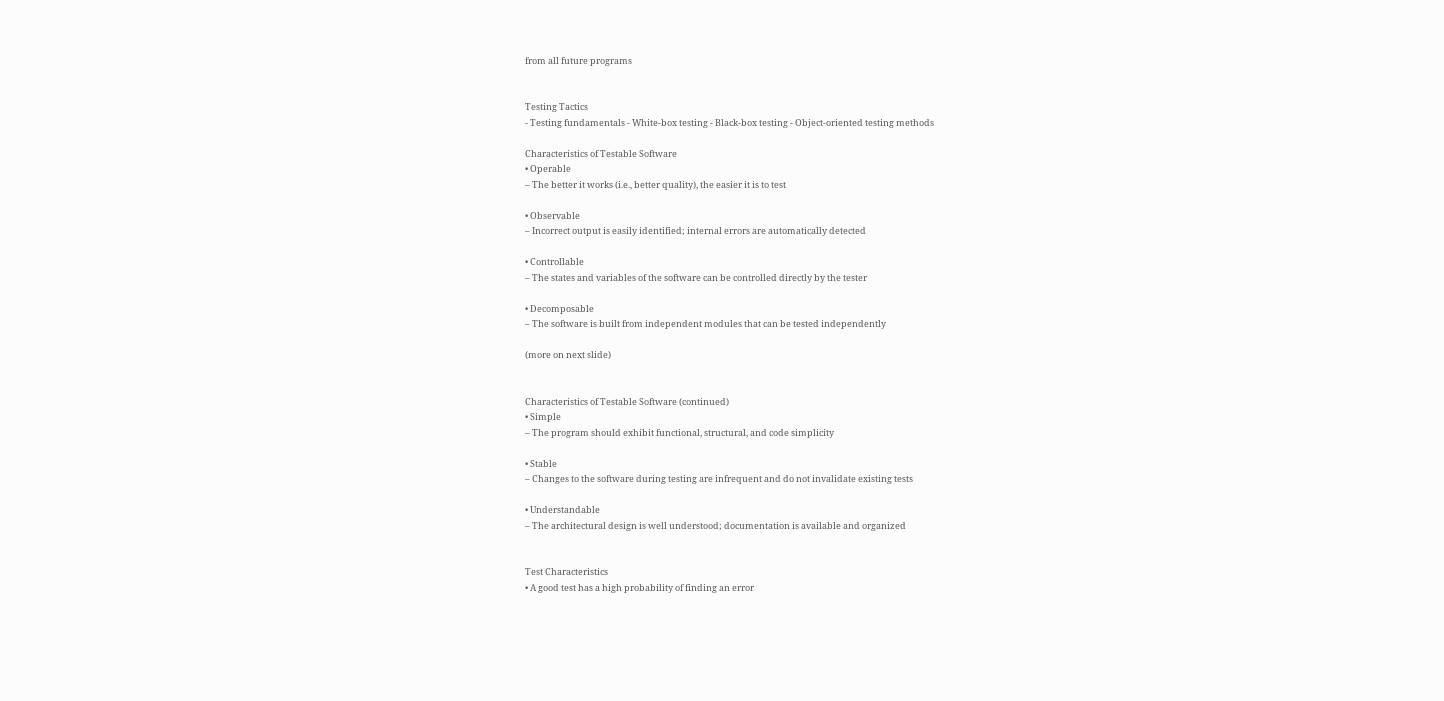from all future programs


Testing Tactics
- Testing fundamentals - White-box testing - Black-box testing - Object-oriented testing methods

Characteristics of Testable Software
• Operable
– The better it works (i.e., better quality), the easier it is to test

• Observable
– Incorrect output is easily identified; internal errors are automatically detected

• Controllable
– The states and variables of the software can be controlled directly by the tester

• Decomposable
– The software is built from independent modules that can be tested independently

(more on next slide)


Characteristics of Testable Software (continued)
• Simple
– The program should exhibit functional, structural, and code simplicity

• Stable
– Changes to the software during testing are infrequent and do not invalidate existing tests

• Understandable
– The architectural design is well understood; documentation is available and organized


Test Characteristics
• A good test has a high probability of finding an error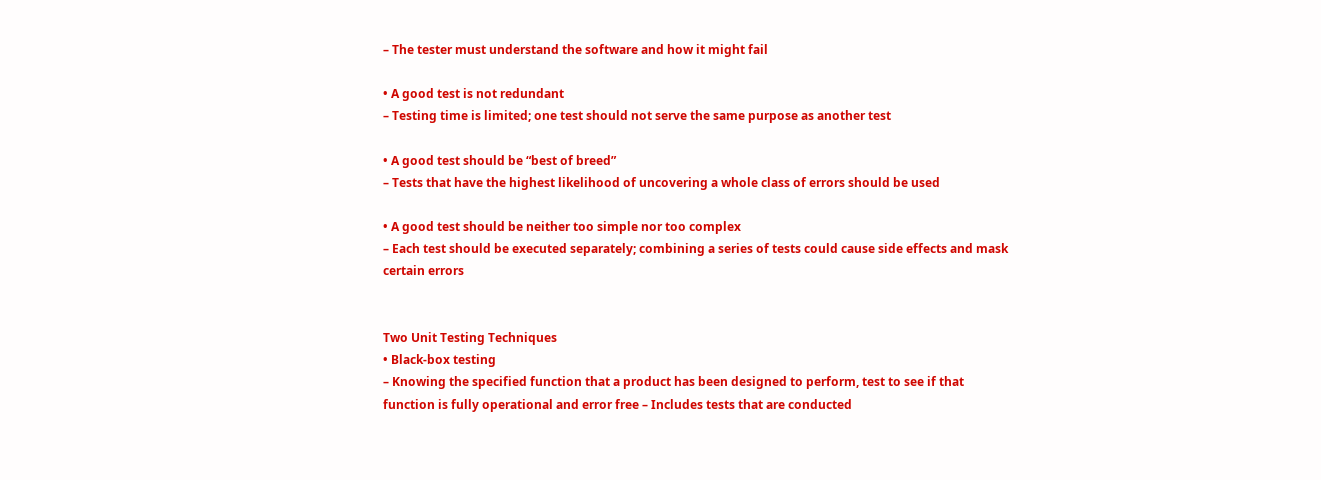– The tester must understand the software and how it might fail

• A good test is not redundant
– Testing time is limited; one test should not serve the same purpose as another test

• A good test should be “best of breed”
– Tests that have the highest likelihood of uncovering a whole class of errors should be used

• A good test should be neither too simple nor too complex
– Each test should be executed separately; combining a series of tests could cause side effects and mask certain errors


Two Unit Testing Techniques
• Black-box testing
– Knowing the specified function that a product has been designed to perform, test to see if that function is fully operational and error free – Includes tests that are conducted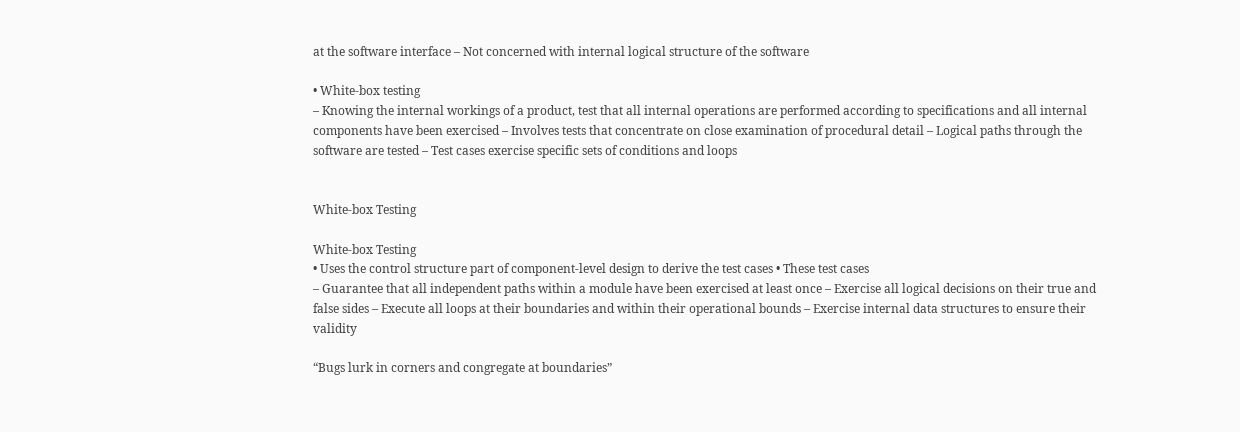at the software interface – Not concerned with internal logical structure of the software

• White-box testing
– Knowing the internal workings of a product, test that all internal operations are performed according to specifications and all internal components have been exercised – Involves tests that concentrate on close examination of procedural detail – Logical paths through the software are tested – Test cases exercise specific sets of conditions and loops


White-box Testing

White-box Testing
• Uses the control structure part of component-level design to derive the test cases • These test cases
– Guarantee that all independent paths within a module have been exercised at least once – Exercise all logical decisions on their true and false sides – Execute all loops at their boundaries and within their operational bounds – Exercise internal data structures to ensure their validity

“Bugs lurk in corners and congregate at boundaries”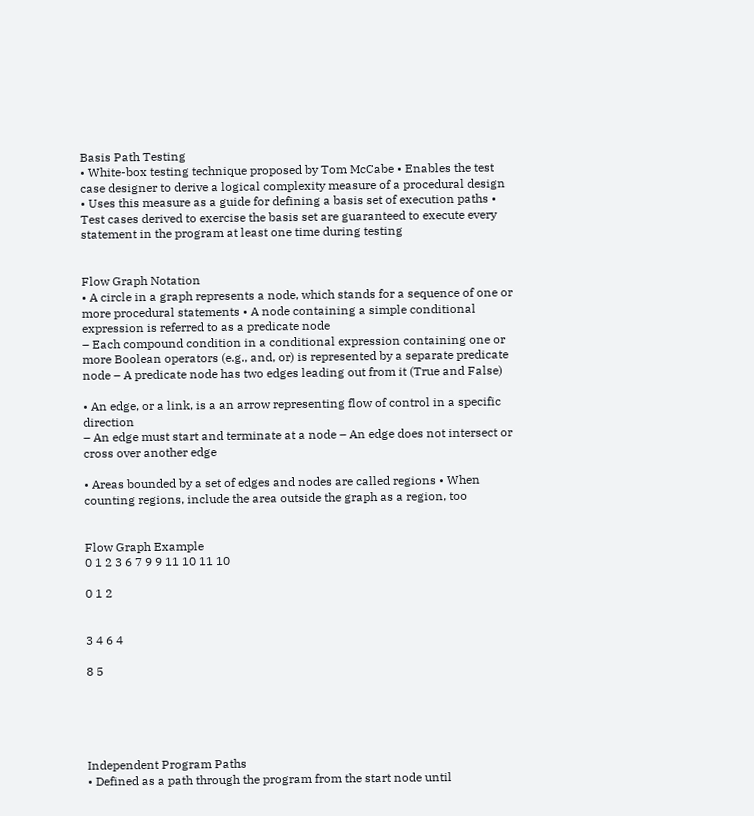Basis Path Testing
• White-box testing technique proposed by Tom McCabe • Enables the test case designer to derive a logical complexity measure of a procedural design • Uses this measure as a guide for defining a basis set of execution paths • Test cases derived to exercise the basis set are guaranteed to execute every statement in the program at least one time during testing


Flow Graph Notation
• A circle in a graph represents a node, which stands for a sequence of one or more procedural statements • A node containing a simple conditional expression is referred to as a predicate node
– Each compound condition in a conditional expression containing one or more Boolean operators (e.g., and, or) is represented by a separate predicate node – A predicate node has two edges leading out from it (True and False)

• An edge, or a link, is a an arrow representing flow of control in a specific direction
– An edge must start and terminate at a node – An edge does not intersect or cross over another edge

• Areas bounded by a set of edges and nodes are called regions • When counting regions, include the area outside the graph as a region, too


Flow Graph Example
0 1 2 3 6 7 9 9 11 10 11 10

0 1 2


3 4 6 4

8 5





Independent Program Paths
• Defined as a path through the program from the start node until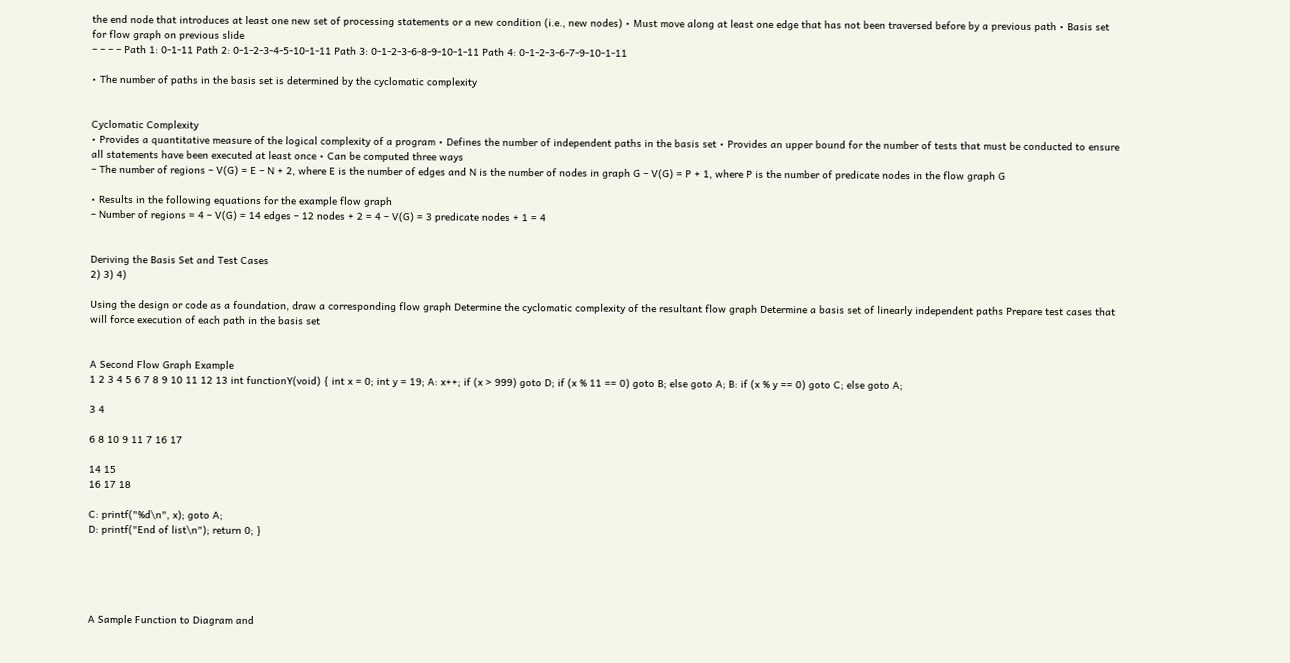the end node that introduces at least one new set of processing statements or a new condition (i.e., new nodes) • Must move along at least one edge that has not been traversed before by a previous path • Basis set for flow graph on previous slide
– – – – Path 1: 0-1-11 Path 2: 0-1-2-3-4-5-10-1-11 Path 3: 0-1-2-3-6-8-9-10-1-11 Path 4: 0-1-2-3-6-7-9-10-1-11

• The number of paths in the basis set is determined by the cyclomatic complexity


Cyclomatic Complexity
• Provides a quantitative measure of the logical complexity of a program • Defines the number of independent paths in the basis set • Provides an upper bound for the number of tests that must be conducted to ensure all statements have been executed at least once • Can be computed three ways
– The number of regions – V(G) = E – N + 2, where E is the number of edges and N is the number of nodes in graph G – V(G) = P + 1, where P is the number of predicate nodes in the flow graph G

• Results in the following equations for the example flow graph
– Number of regions = 4 – V(G) = 14 edges – 12 nodes + 2 = 4 – V(G) = 3 predicate nodes + 1 = 4


Deriving the Basis Set and Test Cases
2) 3) 4)

Using the design or code as a foundation, draw a corresponding flow graph Determine the cyclomatic complexity of the resultant flow graph Determine a basis set of linearly independent paths Prepare test cases that will force execution of each path in the basis set


A Second Flow Graph Example
1 2 3 4 5 6 7 8 9 10 11 12 13 int functionY(void) { int x = 0; int y = 19; A: x++; if (x > 999) goto D; if (x % 11 == 0) goto B; else goto A; B: if (x % y == 0) goto C; else goto A;

3 4

6 8 10 9 11 7 16 17

14 15
16 17 18

C: printf("%d\n", x); goto A;
D: printf("End of list\n"); return 0; }





A Sample Function to Diagram and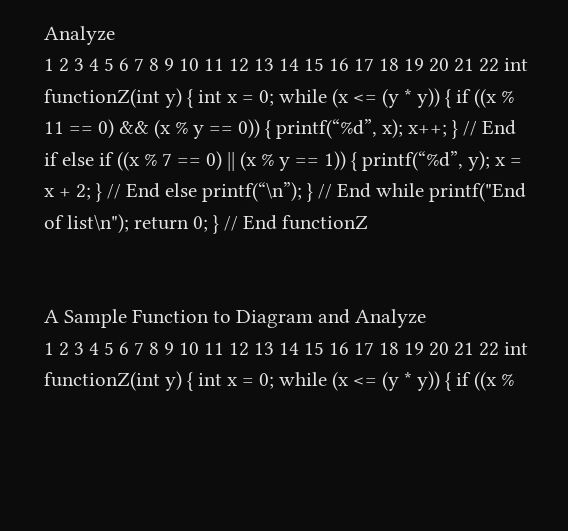Analyze
1 2 3 4 5 6 7 8 9 10 11 12 13 14 15 16 17 18 19 20 21 22 int functionZ(int y) { int x = 0; while (x <= (y * y)) { if ((x % 11 == 0) && (x % y == 0)) { printf(“%d”, x); x++; } // End if else if ((x % 7 == 0) || (x % y == 1)) { printf(“%d”, y); x = x + 2; } // End else printf(“\n”); } // End while printf("End of list\n"); return 0; } // End functionZ


A Sample Function to Diagram and Analyze
1 2 3 4 5 6 7 8 9 10 11 12 13 14 15 16 17 18 19 20 21 22 int functionZ(int y) { int x = 0; while (x <= (y * y)) { if ((x %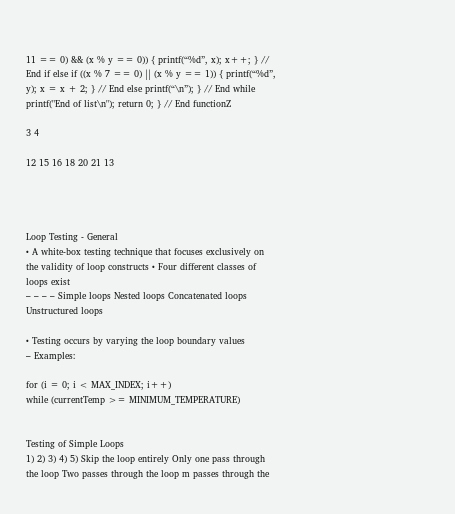11 == 0) && (x % y == 0)) { printf(“%d”, x); x++; } // End if else if ((x % 7 == 0) || (x % y == 1)) { printf(“%d”, y); x = x + 2; } // End else printf(“\n”); } // End while printf("End of list\n"); return 0; } // End functionZ

3 4

12 15 16 18 20 21 13




Loop Testing - General
• A white-box testing technique that focuses exclusively on the validity of loop constructs • Four different classes of loops exist
– – – – Simple loops Nested loops Concatenated loops Unstructured loops

• Testing occurs by varying the loop boundary values
– Examples:

for (i = 0; i < MAX_INDEX; i++)
while (currentTemp >= MINIMUM_TEMPERATURE)


Testing of Simple Loops
1) 2) 3) 4) 5) Skip the loop entirely Only one pass through the loop Two passes through the loop m passes through the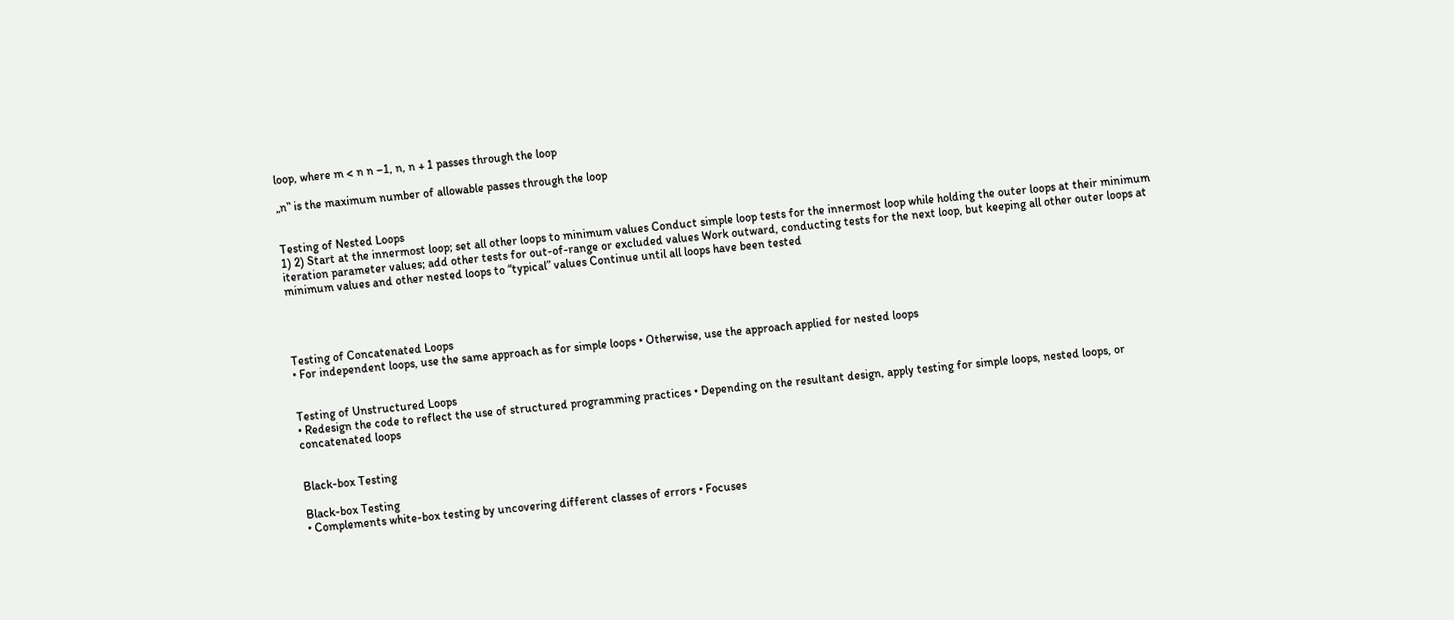loop, where m < n n –1, n, n + 1 passes through the loop

„n‟ is the maximum number of allowable passes through the loop


Testing of Nested Loops
1) 2) Start at the innermost loop; set all other loops to minimum values Conduct simple loop tests for the innermost loop while holding the outer loops at their minimum iteration parameter values; add other tests for out-of-range or excluded values Work outward, conducting tests for the next loop, but keeping all other outer loops at minimum values and other nested loops to “typical” values Continue until all loops have been tested




Testing of Concatenated Loops
• For independent loops, use the same approach as for simple loops • Otherwise, use the approach applied for nested loops


Testing of Unstructured Loops
• Redesign the code to reflect the use of structured programming practices • Depending on the resultant design, apply testing for simple loops, nested loops, or concatenated loops


Black-box Testing

Black-box Testing
• Complements white-box testing by uncovering different classes of errors • Focuses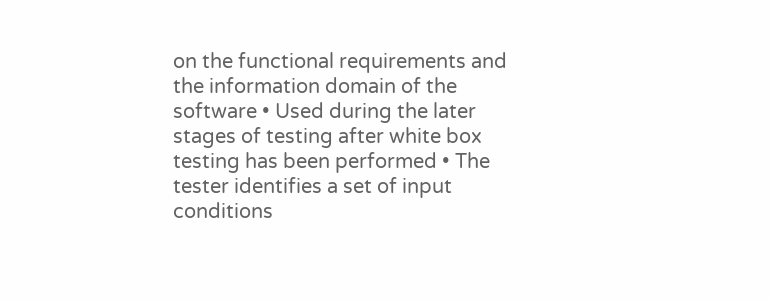on the functional requirements and the information domain of the software • Used during the later stages of testing after white box testing has been performed • The tester identifies a set of input conditions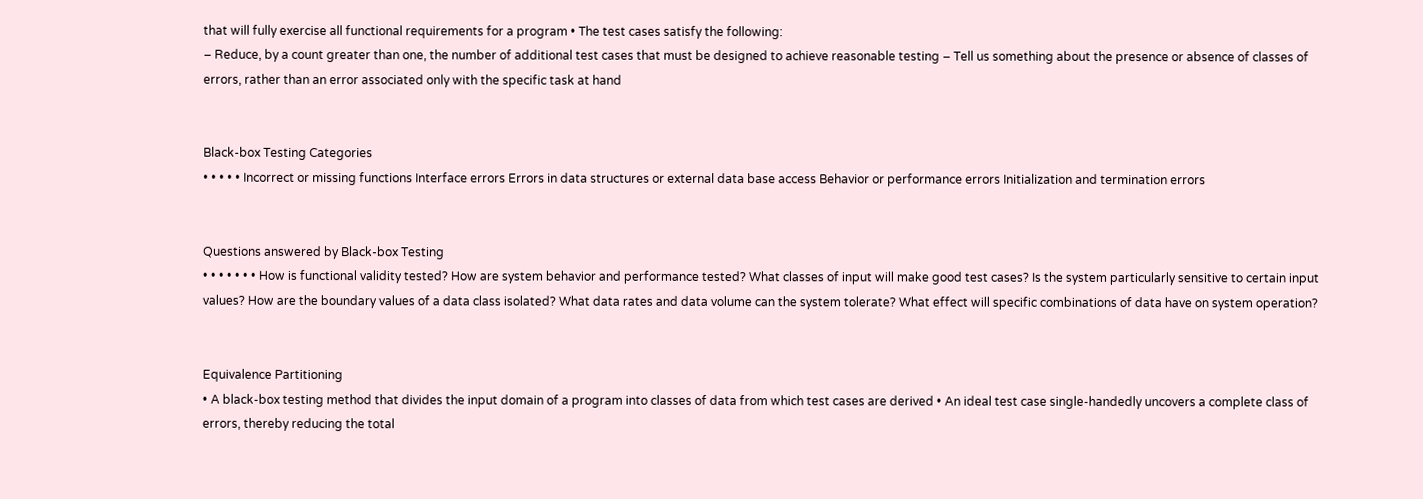that will fully exercise all functional requirements for a program • The test cases satisfy the following:
– Reduce, by a count greater than one, the number of additional test cases that must be designed to achieve reasonable testing – Tell us something about the presence or absence of classes of errors, rather than an error associated only with the specific task at hand


Black-box Testing Categories
• • • • • Incorrect or missing functions Interface errors Errors in data structures or external data base access Behavior or performance errors Initialization and termination errors


Questions answered by Black-box Testing
• • • • • • • How is functional validity tested? How are system behavior and performance tested? What classes of input will make good test cases? Is the system particularly sensitive to certain input values? How are the boundary values of a data class isolated? What data rates and data volume can the system tolerate? What effect will specific combinations of data have on system operation?


Equivalence Partitioning
• A black-box testing method that divides the input domain of a program into classes of data from which test cases are derived • An ideal test case single-handedly uncovers a complete class of errors, thereby reducing the total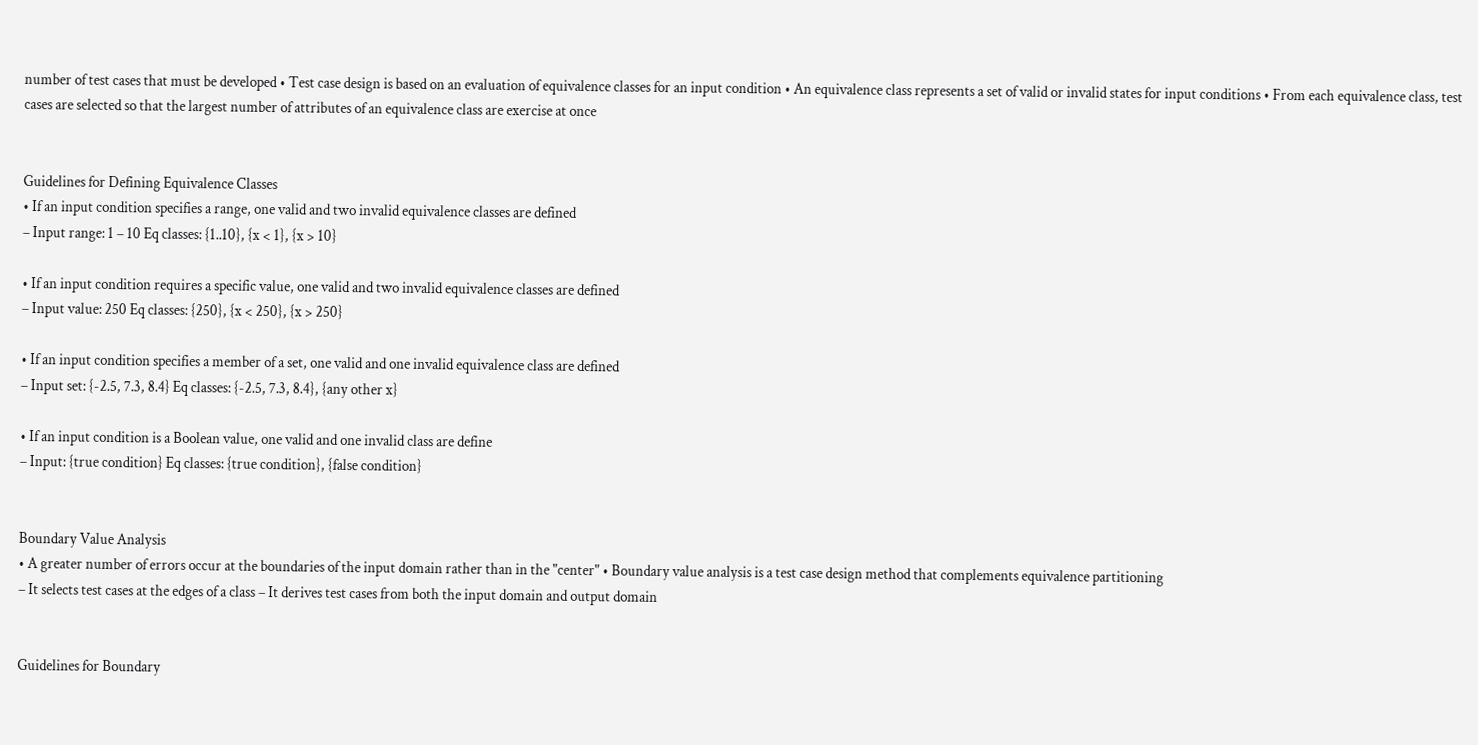number of test cases that must be developed • Test case design is based on an evaluation of equivalence classes for an input condition • An equivalence class represents a set of valid or invalid states for input conditions • From each equivalence class, test cases are selected so that the largest number of attributes of an equivalence class are exercise at once


Guidelines for Defining Equivalence Classes
• If an input condition specifies a range, one valid and two invalid equivalence classes are defined
– Input range: 1 – 10 Eq classes: {1..10}, {x < 1}, {x > 10}

• If an input condition requires a specific value, one valid and two invalid equivalence classes are defined
– Input value: 250 Eq classes: {250}, {x < 250}, {x > 250}

• If an input condition specifies a member of a set, one valid and one invalid equivalence class are defined
– Input set: {-2.5, 7.3, 8.4} Eq classes: {-2.5, 7.3, 8.4}, {any other x}

• If an input condition is a Boolean value, one valid and one invalid class are define
– Input: {true condition} Eq classes: {true condition}, {false condition}


Boundary Value Analysis
• A greater number of errors occur at the boundaries of the input domain rather than in the "center" • Boundary value analysis is a test case design method that complements equivalence partitioning
– It selects test cases at the edges of a class – It derives test cases from both the input domain and output domain


Guidelines for Boundary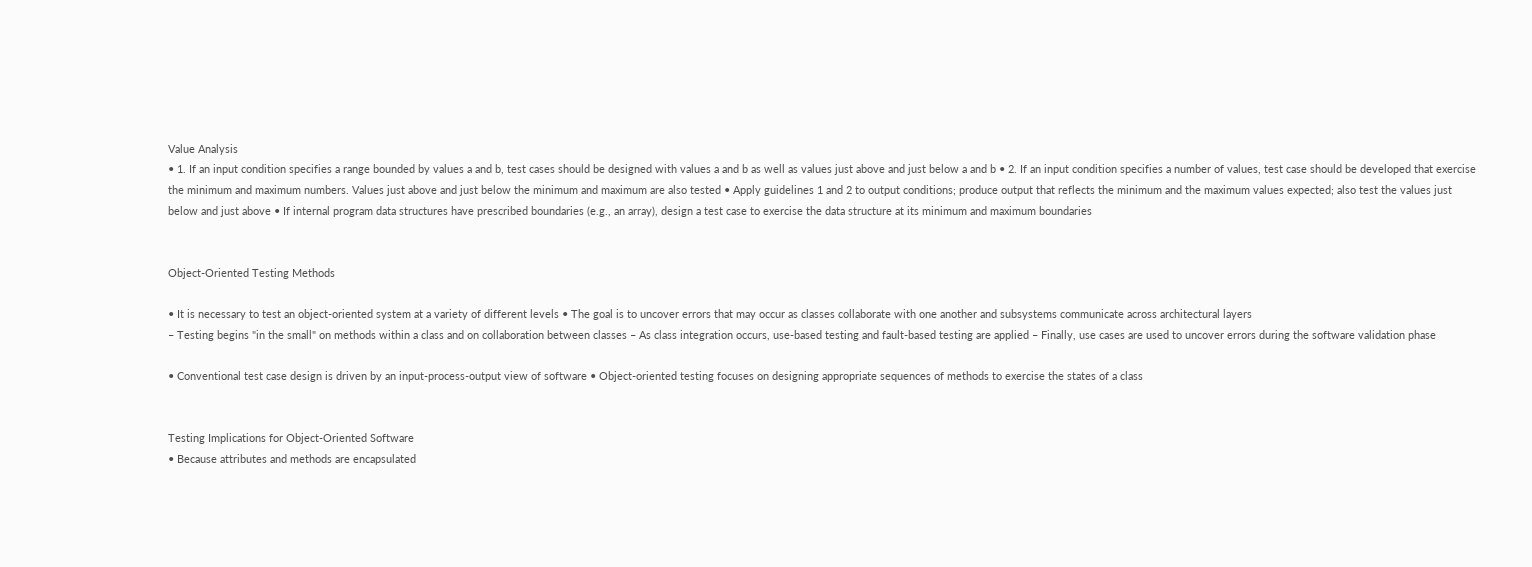Value Analysis
• 1. If an input condition specifies a range bounded by values a and b, test cases should be designed with values a and b as well as values just above and just below a and b • 2. If an input condition specifies a number of values, test case should be developed that exercise the minimum and maximum numbers. Values just above and just below the minimum and maximum are also tested • Apply guidelines 1 and 2 to output conditions; produce output that reflects the minimum and the maximum values expected; also test the values just below and just above • If internal program data structures have prescribed boundaries (e.g., an array), design a test case to exercise the data structure at its minimum and maximum boundaries


Object-Oriented Testing Methods

• It is necessary to test an object-oriented system at a variety of different levels • The goal is to uncover errors that may occur as classes collaborate with one another and subsystems communicate across architectural layers
– Testing begins "in the small" on methods within a class and on collaboration between classes – As class integration occurs, use-based testing and fault-based testing are applied – Finally, use cases are used to uncover errors during the software validation phase

• Conventional test case design is driven by an input-process-output view of software • Object-oriented testing focuses on designing appropriate sequences of methods to exercise the states of a class


Testing Implications for Object-Oriented Software
• Because attributes and methods are encapsulated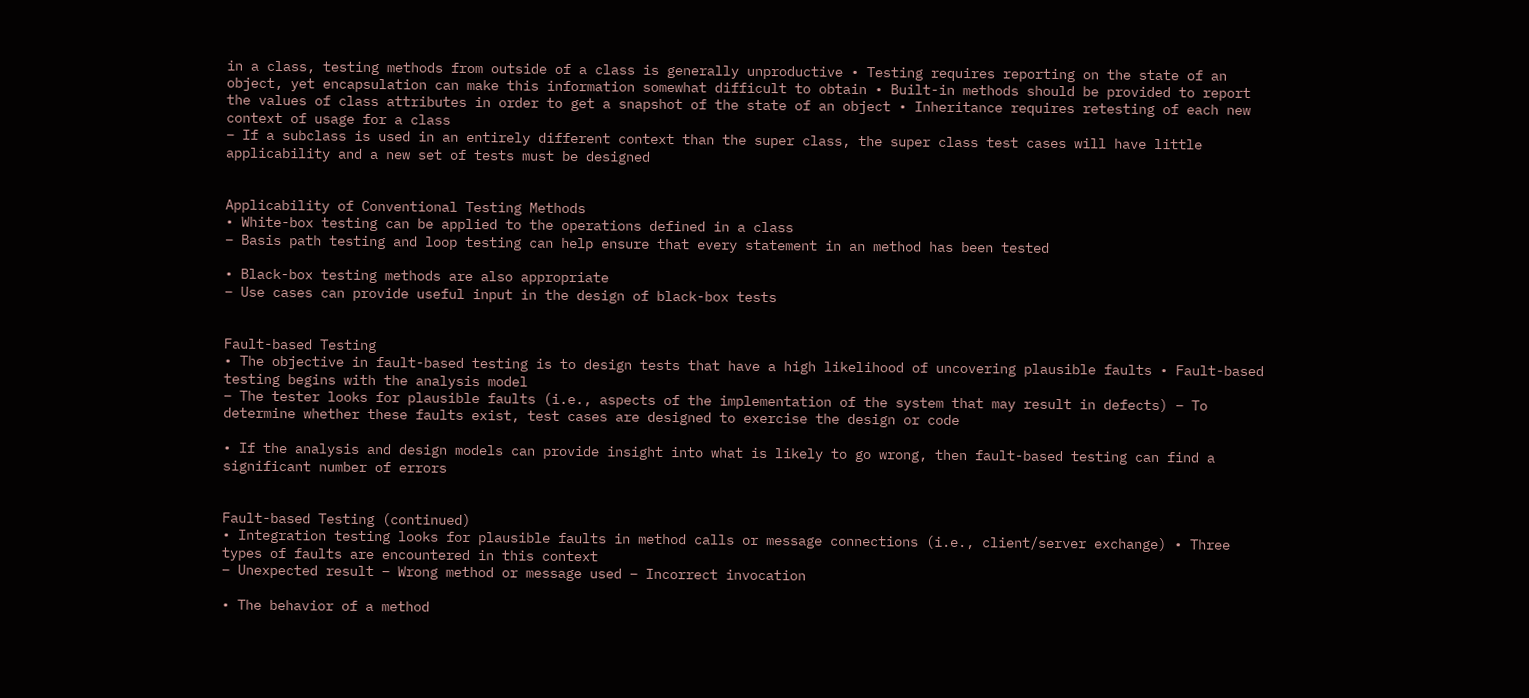in a class, testing methods from outside of a class is generally unproductive • Testing requires reporting on the state of an object, yet encapsulation can make this information somewhat difficult to obtain • Built-in methods should be provided to report the values of class attributes in order to get a snapshot of the state of an object • Inheritance requires retesting of each new context of usage for a class
– If a subclass is used in an entirely different context than the super class, the super class test cases will have little applicability and a new set of tests must be designed


Applicability of Conventional Testing Methods
• White-box testing can be applied to the operations defined in a class
– Basis path testing and loop testing can help ensure that every statement in an method has been tested

• Black-box testing methods are also appropriate
– Use cases can provide useful input in the design of black-box tests


Fault-based Testing
• The objective in fault-based testing is to design tests that have a high likelihood of uncovering plausible faults • Fault-based testing begins with the analysis model
– The tester looks for plausible faults (i.e., aspects of the implementation of the system that may result in defects) – To determine whether these faults exist, test cases are designed to exercise the design or code

• If the analysis and design models can provide insight into what is likely to go wrong, then fault-based testing can find a significant number of errors


Fault-based Testing (continued)
• Integration testing looks for plausible faults in method calls or message connections (i.e., client/server exchange) • Three types of faults are encountered in this context
– Unexpected result – Wrong method or message used – Incorrect invocation

• The behavior of a method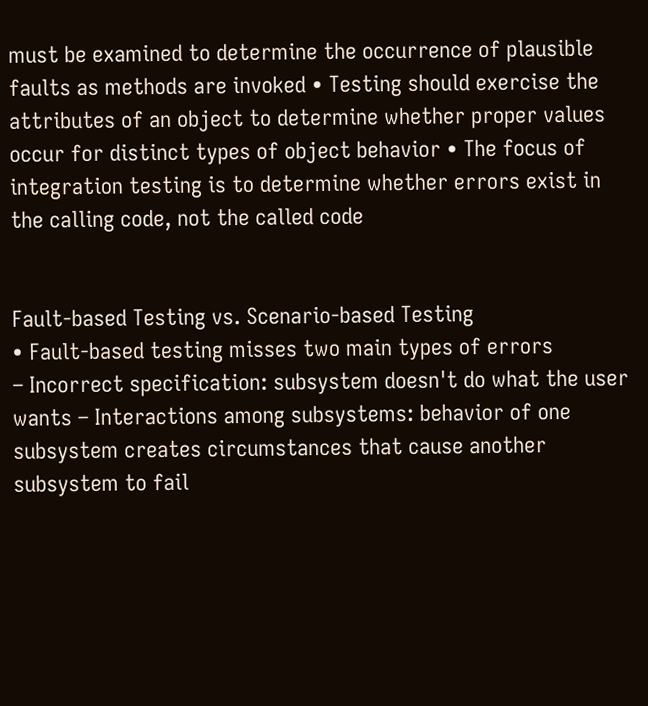must be examined to determine the occurrence of plausible faults as methods are invoked • Testing should exercise the attributes of an object to determine whether proper values occur for distinct types of object behavior • The focus of integration testing is to determine whether errors exist in the calling code, not the called code


Fault-based Testing vs. Scenario-based Testing
• Fault-based testing misses two main types of errors
– Incorrect specification: subsystem doesn't do what the user wants – Interactions among subsystems: behavior of one subsystem creates circumstances that cause another subsystem to fail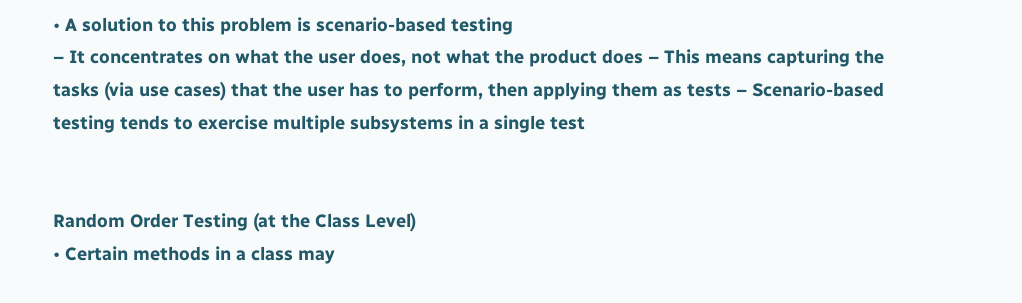• A solution to this problem is scenario-based testing
– It concentrates on what the user does, not what the product does – This means capturing the tasks (via use cases) that the user has to perform, then applying them as tests – Scenario-based testing tends to exercise multiple subsystems in a single test


Random Order Testing (at the Class Level)
• Certain methods in a class may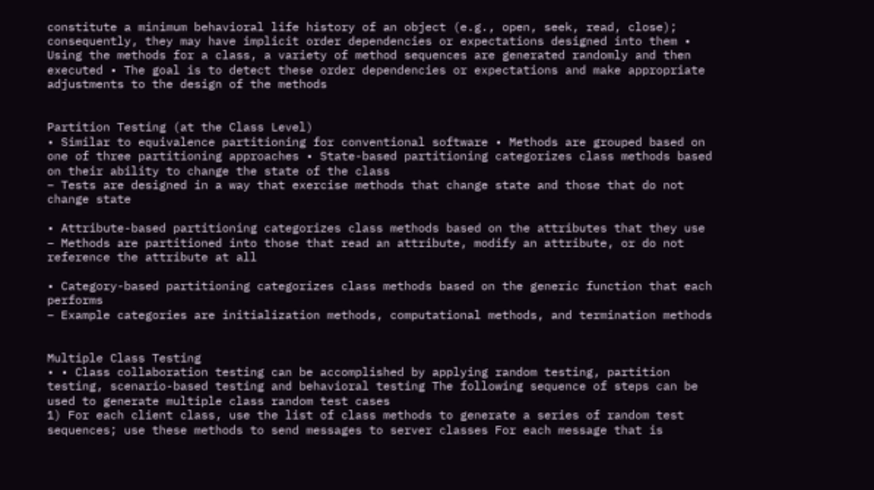constitute a minimum behavioral life history of an object (e.g., open, seek, read, close); consequently, they may have implicit order dependencies or expectations designed into them • Using the methods for a class, a variety of method sequences are generated randomly and then executed • The goal is to detect these order dependencies or expectations and make appropriate adjustments to the design of the methods


Partition Testing (at the Class Level)
• Similar to equivalence partitioning for conventional software • Methods are grouped based on one of three partitioning approaches • State-based partitioning categorizes class methods based on their ability to change the state of the class
– Tests are designed in a way that exercise methods that change state and those that do not change state

• Attribute-based partitioning categorizes class methods based on the attributes that they use
– Methods are partitioned into those that read an attribute, modify an attribute, or do not reference the attribute at all

• Category-based partitioning categorizes class methods based on the generic function that each performs
– Example categories are initialization methods, computational methods, and termination methods


Multiple Class Testing
• • Class collaboration testing can be accomplished by applying random testing, partition testing, scenario-based testing and behavioral testing The following sequence of steps can be used to generate multiple class random test cases
1) For each client class, use the list of class methods to generate a series of random test sequences; use these methods to send messages to server classes For each message that is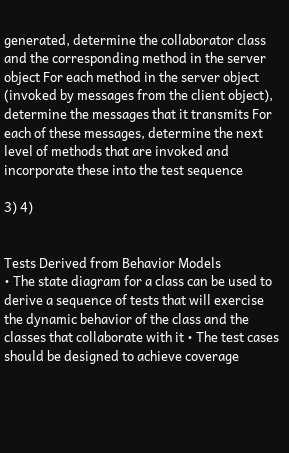generated, determine the collaborator class and the corresponding method in the server object For each method in the server object (invoked by messages from the client object), determine the messages that it transmits For each of these messages, determine the next level of methods that are invoked and incorporate these into the test sequence

3) 4)


Tests Derived from Behavior Models
• The state diagram for a class can be used to derive a sequence of tests that will exercise the dynamic behavior of the class and the classes that collaborate with it • The test cases should be designed to achieve coverage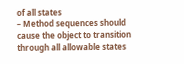of all states
– Method sequences should cause the object to transition through all allowable states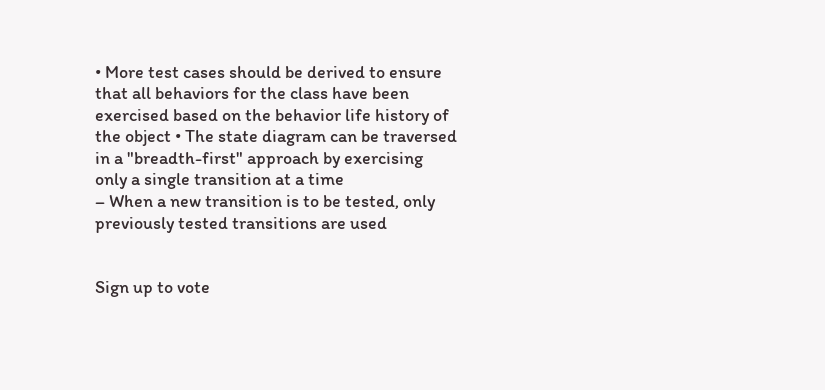• More test cases should be derived to ensure that all behaviors for the class have been exercised based on the behavior life history of the object • The state diagram can be traversed in a "breadth-first" approach by exercising only a single transition at a time
– When a new transition is to be tested, only previously tested transitions are used


Sign up to vote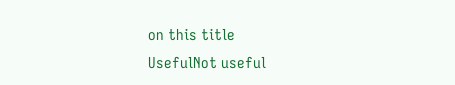on this title
UsefulNot useful